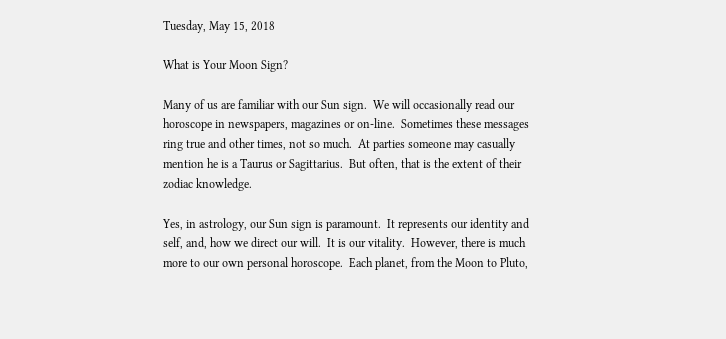Tuesday, May 15, 2018

What is Your Moon Sign?

Many of us are familiar with our Sun sign.  We will occasionally read our horoscope in newspapers, magazines or on-line.  Sometimes these messages ring true and other times, not so much.  At parties someone may casually mention he is a Taurus or Sagittarius.  But often, that is the extent of their zodiac knowledge.

Yes, in astrology, our Sun sign is paramount.  It represents our identity and self, and, how we direct our will.  It is our vitality.  However, there is much more to our own personal horoscope.  Each planet, from the Moon to Pluto,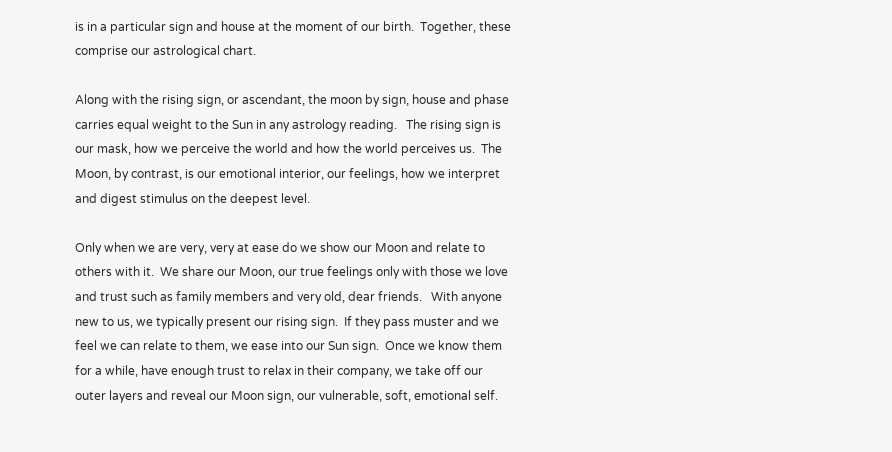is in a particular sign and house at the moment of our birth.  Together, these comprise our astrological chart.

Along with the rising sign, or ascendant, the moon by sign, house and phase carries equal weight to the Sun in any astrology reading.   The rising sign is our mask, how we perceive the world and how the world perceives us.  The Moon, by contrast, is our emotional interior, our feelings, how we interpret and digest stimulus on the deepest level.

Only when we are very, very at ease do we show our Moon and relate to others with it.  We share our Moon, our true feelings only with those we love and trust such as family members and very old, dear friends.   With anyone new to us, we typically present our rising sign.  If they pass muster and we feel we can relate to them, we ease into our Sun sign.  Once we know them for a while, have enough trust to relax in their company, we take off our outer layers and reveal our Moon sign, our vulnerable, soft, emotional self.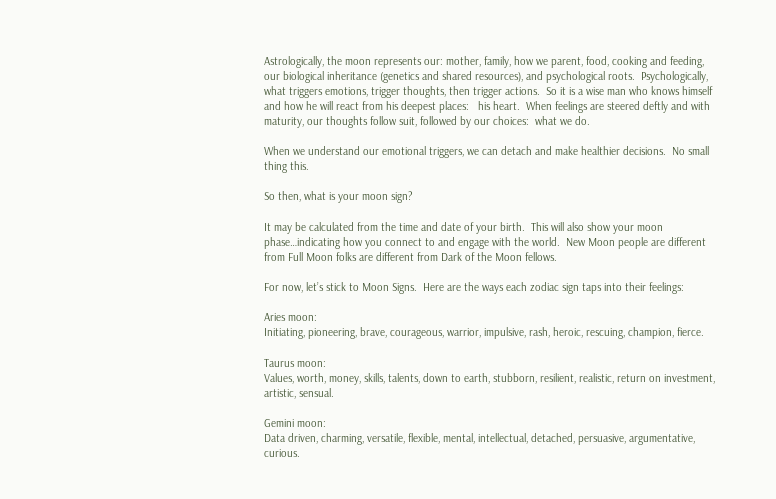Astrologically, the moon represents our: mother, family, how we parent, food, cooking and feeding, our biological inheritance (genetics and shared resources), and psychological roots.  Psychologically, what triggers emotions, trigger thoughts, then trigger actions.  So it is a wise man who knows himself and how he will react from his deepest places:   his heart.  When feelings are steered deftly and with maturity, our thoughts follow suit, followed by our choices:  what we do.

When we understand our emotional triggers, we can detach and make healthier decisions.  No small thing this.

So then, what is your moon sign?

It may be calculated from the time and date of your birth.  This will also show your moon phase…indicating how you connect to and engage with the world.  New Moon people are different from Full Moon folks are different from Dark of the Moon fellows.

For now, let’s stick to Moon Signs.  Here are the ways each zodiac sign taps into their feelings:

Aries moon:
Initiating, pioneering, brave, courageous, warrior, impulsive, rash, heroic, rescuing, champion, fierce.

Taurus moon:
Values, worth, money, skills, talents, down to earth, stubborn, resilient, realistic, return on investment, artistic, sensual.

Gemini moon:
Data driven, charming, versatile, flexible, mental, intellectual, detached, persuasive, argumentative, curious.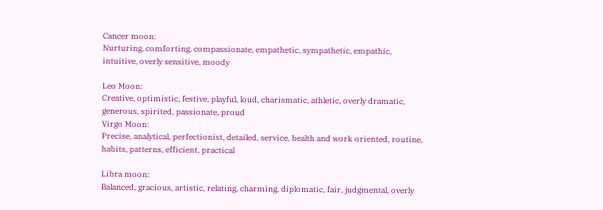Cancer moon:
Nurturing, comforting, compassionate, empathetic, sympathetic, empathic, intuitive, overly sensitive, moody

Leo Moon:
Creative, optimistic, festive, playful, loud, charismatic, athletic, overly dramatic, generous, spirited, passionate, proud
Virgo Moon:
Precise, analytical, perfectionist, detailed, service, health and work oriented, routine, habits, patterns, efficient, practical

Libra moon:
Balanced, gracious, artistic, relating, charming, diplomatic, fair, judgmental, overly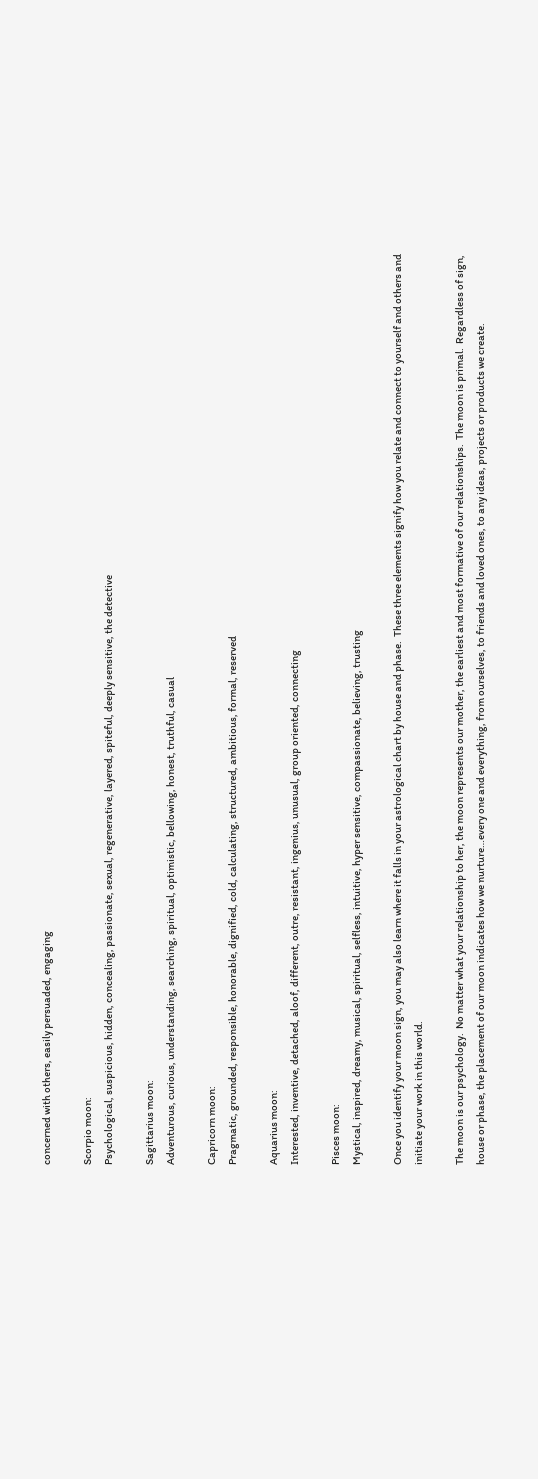concerned with others, easily persuaded, engaging

Scorpio moon:
Psychological, suspicious, hidden, concealing, passionate, sexual, regenerative, layered, spiteful, deeply sensitive, the detective

Sagittarius moon:
Adventurous, curious, understanding, searching, spiritual, optimistic, bellowing, honest, truthful, casual

Capricorn moon:
Pragmatic, grounded, responsible, honorable, dignified, cold, calculating, structured, ambitious, formal, reserved

Aquarius moon:
Interested, inventive, detached, aloof, different, outre, resistant, ingenius, unusual, group oriented, connecting

Pisces moon:
Mystical, inspired, dreamy, musical, spiritual, selfless, intuitive, hyper sensitive, compassionate, believing, trusting

Once you identify your moon sign, you may also learn where it falls in your astrological chart by house and phase.  These three elements signify how you relate and connect to yourself and others and initiate your work in this world.

The moon is our psychology.  No matter what your relationship to her, the moon represents our mother, the earliest and most formative of our relationships.  The moon is primal.  Regardless of sign, house or phase, the placement of our moon indicates how we nurture…every one and everything, from ourselves, to friends and loved ones, to any ideas, projects or products we create.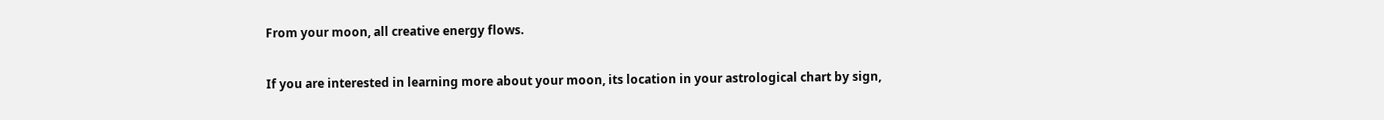From your moon, all creative energy flows.

If you are interested in learning more about your moon, its location in your astrological chart by sign,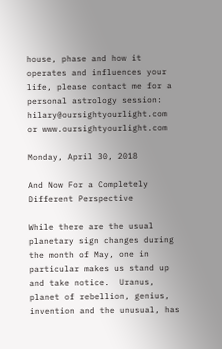house, phase and how it operates and influences your life, please contact me for a personal astrology session: hilary@oursightyourlight.com or www.oursightyourlight.com

Monday, April 30, 2018

And Now For a Completely Different Perspective

While there are the usual planetary sign changes during the month of May, one in particular makes us stand up and take notice.  Uranus, planet of rebellion, genius, invention and the unusual, has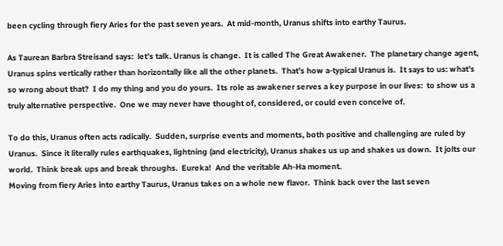been cycling through fiery Aries for the past seven years.  At mid-month, Uranus shifts into earthy Taurus.

As Taurean Barbra Streisand says:  let’s talk. Uranus is change.  It is called The Great Awakener.  The planetary change agent, Uranus spins vertically rather than horizontally like all the other planets.  That’s how a-typical Uranus is.  It says to us: what’s so wrong about that?  I do my thing and you do yours.  Its role as awakener serves a key purpose in our lives:  to show us a truly alternative perspective.  One we may never have thought of, considered, or could even conceive of.

To do this, Uranus often acts radically.  Sudden, surprise events and moments, both positive and challenging are ruled by Uranus.  Since it literally rules earthquakes, lightning (and electricity), Uranus shakes us up and shakes us down.  It jolts our world.  Think break ups and break throughs.  Eureka!  And the veritable Ah-Ha moment.
Moving from fiery Aries into earthy Taurus, Uranus takes on a whole new flavor.  Think back over the last seven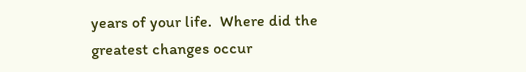years of your life.  Where did the greatest changes occur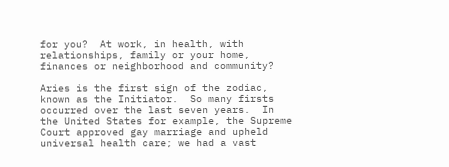for you?  At work, in health, with relationships, family or your home, finances or neighborhood and community?

Aries is the first sign of the zodiac, known as the Initiator.  So many firsts occurred over the last seven years.  In the United States for example, the Supreme Court approved gay marriage and upheld universal health care; we had a vast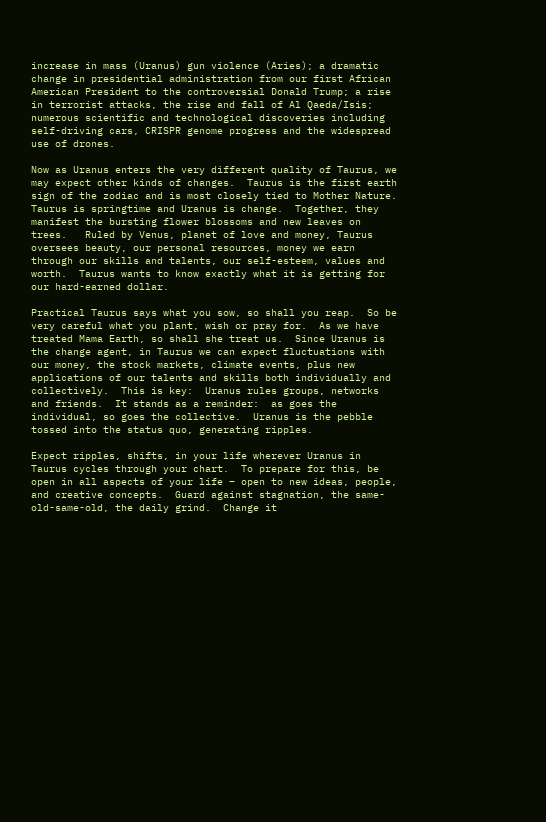increase in mass (Uranus) gun violence (Aries); a dramatic change in presidential administration from our first African American President to the controversial Donald Trump; a rise in terrorist attacks, the rise and fall of Al Qaeda/Isis; numerous scientific and technological discoveries including self-driving cars, CRISPR genome progress and the widespread use of drones.

Now as Uranus enters the very different quality of Taurus, we may expect other kinds of changes.  Taurus is the first earth sign of the zodiac and is most closely tied to Mother Nature. Taurus is springtime and Uranus is change.  Together, they manifest the bursting flower blossoms and new leaves on trees.   Ruled by Venus, planet of love and money, Taurus oversees beauty, our personal resources, money we earn through our skills and talents, our self-esteem, values and worth.  Taurus wants to know exactly what it is getting for our hard-earned dollar.

Practical Taurus says what you sow, so shall you reap.  So be very careful what you plant, wish or pray for.  As we have treated Mama Earth, so shall she treat us.  Since Uranus is the change agent, in Taurus we can expect fluctuations with our money, the stock markets, climate events, plus new applications of our talents and skills both individually and collectively.  This is key:  Uranus rules groups, networks and friends.  It stands as a reminder:  as goes the individual, so goes the collective.  Uranus is the pebble tossed into the status quo, generating ripples.

Expect ripples, shifts, in your life wherever Uranus in Taurus cycles through your chart.  To prepare for this, be open in all aspects of your life – open to new ideas, people, and creative concepts.  Guard against stagnation, the same-old-same-old, the daily grind.  Change it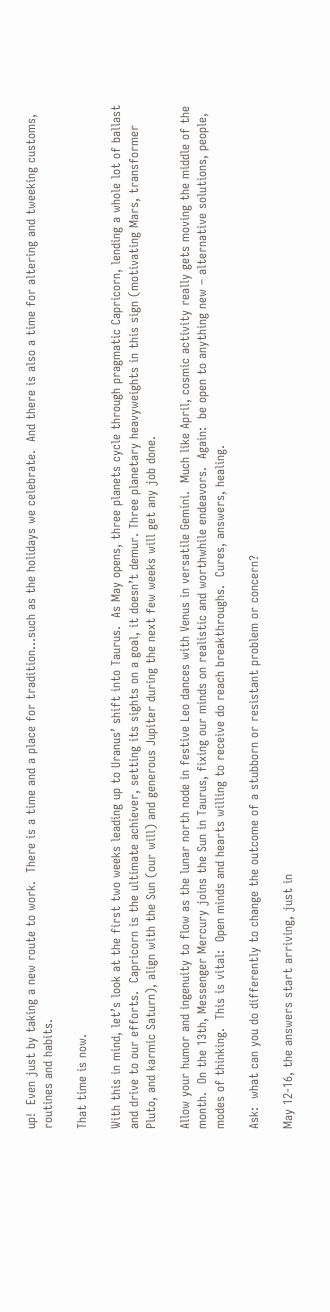up!  Even just by taking a new route to work.  There is a time and a place for tradition…such as the holidays we celebrate.  And there is also a time for altering and tweeking customs, routines and habits.

That time is now.

With this in mind, let’s look at the first two weeks leading up to Uranus’ shift into Taurus.  As May opens, three planets cycle through pragmatic Capricorn, lending a whole lot of ballast and drive to our efforts.  Capricorn is the ultimate achiever, setting its sights on a goal, it doesn’t demur. Three planetary heavyweights in this sign (motivating Mars, transformer Pluto, and karmic Saturn), align with the Sun (our will) and generous Jupiter during the next few weeks will get any job done.

Allow your humor and ingenuity to flow as the lunar north node in festive Leo dances with Venus in versatile Gemini.  Much like April, cosmic activity really gets moving the middle of the month.  On the 13th, Messenger Mercury joins the Sun in Taurus, fixing our minds on realistic and worthwhile endeavors.  Again:  be open to anything new – alternative solutions, people, modes of thinking.  This is vital:  Open minds and hearts willing to receive do reach breakthroughs.  Cures, answers, healing.

Ask:  what can you do differently to change the outcome of a stubborn or resistant problem or concern?

May 12-16, the answers start arriving, just in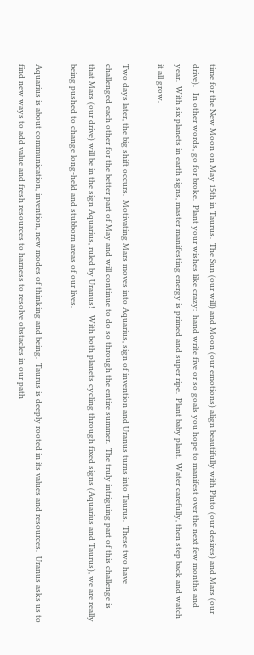time for the New Moon on May 15th in Taurus.  The Sun (our will) and Moon (our emotions) align beautifully with Pluto (our desires) and Mars (our drive).   In other words, go for broke.  Plant your wishes like crazy:  hand write five or so goals you hope to manifest over the next few months and year.  With six planets in earth signs, master manifesting energy is primed and super ripe.  Plant baby plant.  Water carefully, then step back and watch it all grow.

Two days later, the big shift occurs.  Motivating Mars moves into Aquarius, sign of invention and Uranus turns into Taurus.  These two have challenged each other for the better part of May and will continue to do so through the entire summer.  The truly intriguing part of this challenge is that Mars (our drive) will be in the sign Aquarius, ruled by Uranus!   With both planets cycling through fixed signs (Aquarius and Taurus), we are really being pushed to change long-held and stubborn areas of our lives.

Aquarius is about communication, invention, new modes of thinking and being.  Taurus is deeply rooted in its values and resources.  Uranus asks us to find new ways to add value and fresh resources to harness to resolve obstacles in our path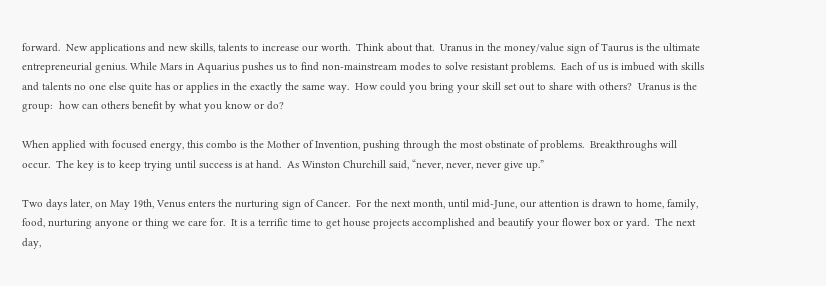forward.  New applications and new skills, talents to increase our worth.  Think about that.  Uranus in the money/value sign of Taurus is the ultimate entrepreneurial genius. While Mars in Aquarius pushes us to find non-mainstream modes to solve resistant problems.  Each of us is imbued with skills and talents no one else quite has or applies in the exactly the same way.  How could you bring your skill set out to share with others?  Uranus is the group:  how can others benefit by what you know or do?

When applied with focused energy, this combo is the Mother of Invention, pushing through the most obstinate of problems.  Breakthroughs will occur.  The key is to keep trying until success is at hand.  As Winston Churchill said, “never, never, never give up.”

Two days later, on May 19th, Venus enters the nurturing sign of Cancer.  For the next month, until mid-June, our attention is drawn to home, family, food, nurturing anyone or thing we care for.  It is a terrific time to get house projects accomplished and beautify your flower box or yard.  The next day,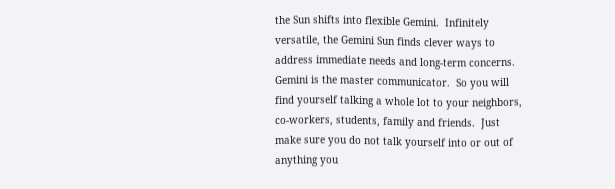the Sun shifts into flexible Gemini.  Infinitely versatile, the Gemini Sun finds clever ways to address immediate needs and long-term concerns.  Gemini is the master communicator.  So you will find yourself talking a whole lot to your neighbors, co-workers, students, family and friends.  Just make sure you do not talk yourself into or out of anything you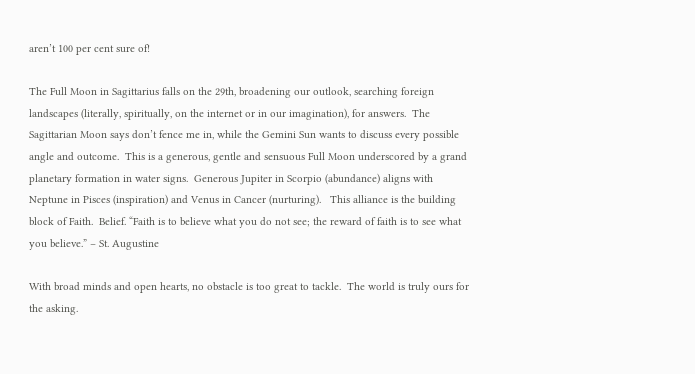aren’t 100 per cent sure of!

The Full Moon in Sagittarius falls on the 29th, broadening our outlook, searching foreign landscapes (literally, spiritually, on the internet or in our imagination), for answers.  The Sagittarian Moon says don’t fence me in, while the Gemini Sun wants to discuss every possible angle and outcome.  This is a generous, gentle and sensuous Full Moon underscored by a grand planetary formation in water signs.  Generous Jupiter in Scorpio (abundance) aligns with Neptune in Pisces (inspiration) and Venus in Cancer (nurturing).   This alliance is the building block of Faith.  Belief. “Faith is to believe what you do not see; the reward of faith is to see what you believe.” – St. Augustine

With broad minds and open hearts, no obstacle is too great to tackle.  The world is truly ours for the asking.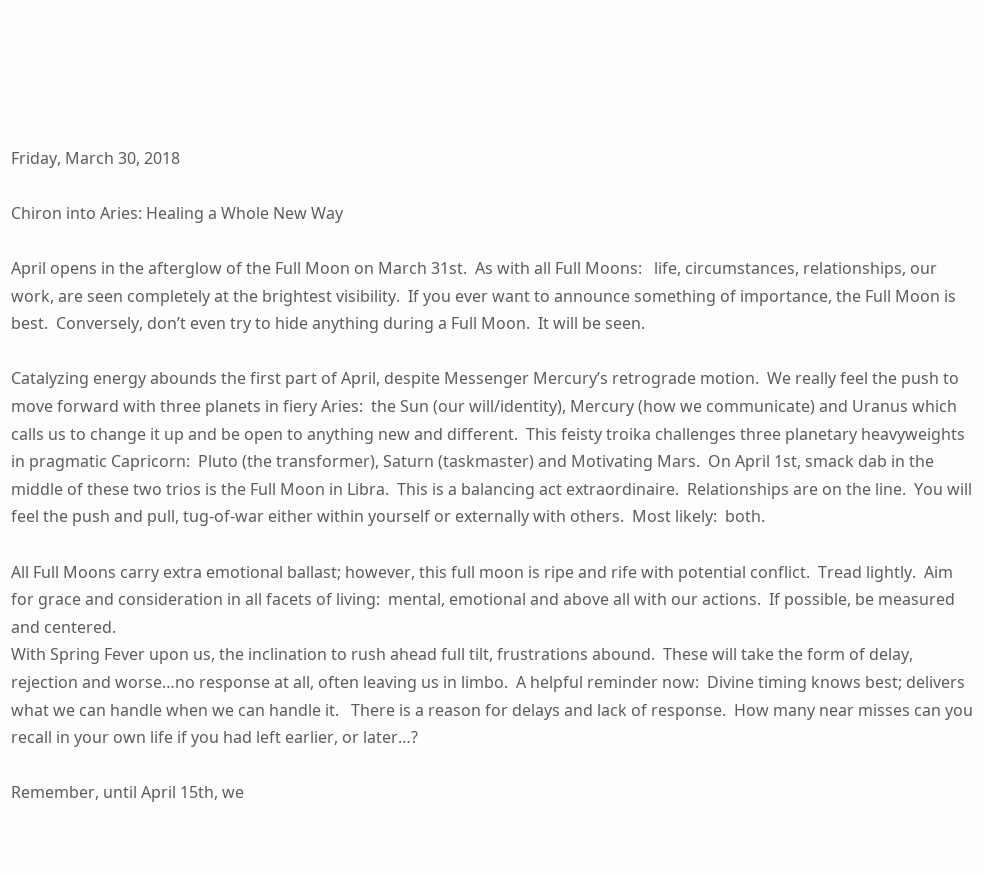Friday, March 30, 2018

Chiron into Aries: Healing a Whole New Way

April opens in the afterglow of the Full Moon on March 31st.  As with all Full Moons:   life, circumstances, relationships, our work, are seen completely at the brightest visibility.  If you ever want to announce something of importance, the Full Moon is best.  Conversely, don’t even try to hide anything during a Full Moon.  It will be seen.

Catalyzing energy abounds the first part of April, despite Messenger Mercury’s retrograde motion.  We really feel the push to move forward with three planets in fiery Aries:  the Sun (our will/identity), Mercury (how we communicate) and Uranus which calls us to change it up and be open to anything new and different.  This feisty troika challenges three planetary heavyweights in pragmatic Capricorn:  Pluto (the transformer), Saturn (taskmaster) and Motivating Mars.  On April 1st, smack dab in the middle of these two trios is the Full Moon in Libra.  This is a balancing act extraordinaire.  Relationships are on the line.  You will feel the push and pull, tug-of-war either within yourself or externally with others.  Most likely:  both.

All Full Moons carry extra emotional ballast; however, this full moon is ripe and rife with potential conflict.  Tread lightly.  Aim for grace and consideration in all facets of living:  mental, emotional and above all with our actions.  If possible, be measured and centered.
With Spring Fever upon us, the inclination to rush ahead full tilt, frustrations abound.  These will take the form of delay, rejection and worse…no response at all, often leaving us in limbo.  A helpful reminder now:  Divine timing knows best; delivers what we can handle when we can handle it.   There is a reason for delays and lack of response.  How many near misses can you recall in your own life if you had left earlier, or later…?

Remember, until April 15th, we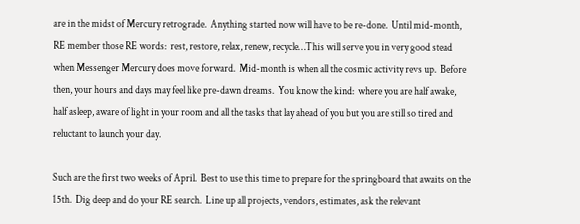are in the midst of Mercury retrograde.  Anything started now will have to be re-done.  Until mid-month, RE member those RE words:  rest, restore, relax, renew, recycle…This will serve you in very good stead when Messenger Mercury does move forward.  Mid-month is when all the cosmic activity revs up.  Before then, your hours and days may feel like pre-dawn dreams.  You know the kind:  where you are half awake, half asleep, aware of light in your room and all the tasks that lay ahead of you but you are still so tired and reluctant to launch your day.

Such are the first two weeks of April.  Best to use this time to prepare for the springboard that awaits on the 15th.  Dig deep and do your RE search.  Line up all projects, vendors, estimates, ask the relevant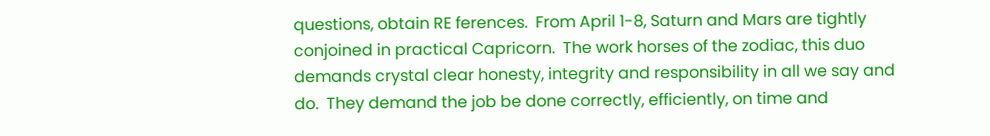questions, obtain RE ferences.  From April 1-8, Saturn and Mars are tightly conjoined in practical Capricorn.  The work horses of the zodiac, this duo demands crystal clear honesty, integrity and responsibility in all we say and do.  They demand the job be done correctly, efficiently, on time and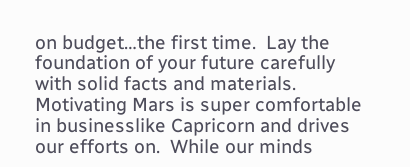on budget…the first time.  Lay the foundation of your future carefully with solid facts and materials.  Motivating Mars is super comfortable in businesslike Capricorn and drives our efforts on.  While our minds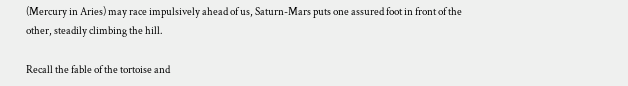(Mercury in Aries) may race impulsively ahead of us, Saturn-Mars puts one assured foot in front of the other, steadily climbing the hill.

Recall the fable of the tortoise and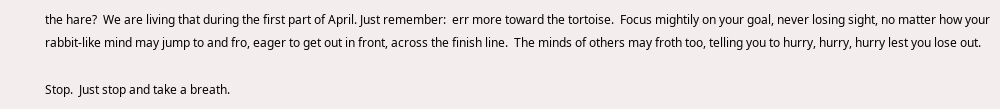the hare?  We are living that during the first part of April. Just remember:  err more toward the tortoise.  Focus mightily on your goal, never losing sight, no matter how your rabbit-like mind may jump to and fro, eager to get out in front, across the finish line.  The minds of others may froth too, telling you to hurry, hurry, hurry lest you lose out.

Stop.  Just stop and take a breath.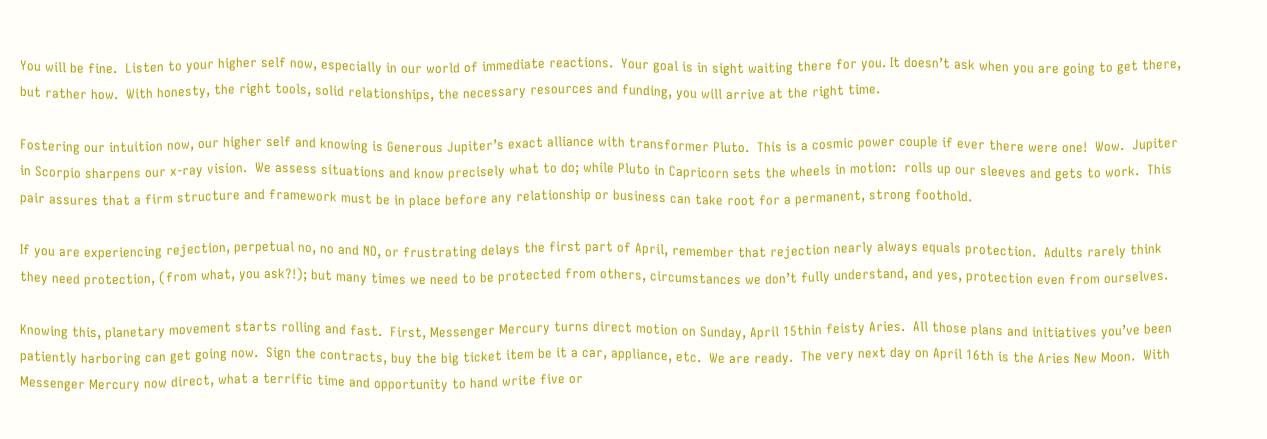You will be fine.  Listen to your higher self now, especially in our world of immediate reactions.  Your goal is in sight waiting there for you. It doesn’t ask when you are going to get there, but rather how.  With honesty, the right tools, solid relationships, the necessary resources and funding, you will arrive at the right time.

Fostering our intuition now, our higher self and knowing is Generous Jupiter’s exact alliance with transformer Pluto.  This is a cosmic power couple if ever there were one!  Wow.  Jupiter in Scorpio sharpens our x-ray vision.  We assess situations and know precisely what to do; while Pluto in Capricorn sets the wheels in motion:  rolls up our sleeves and gets to work.  This pair assures that a firm structure and framework must be in place before any relationship or business can take root for a permanent, strong foothold.

If you are experiencing rejection, perpetual no, no and NO, or frustrating delays the first part of April, remember that rejection nearly always equals protection.  Adults rarely think they need protection, (from what, you ask?!); but many times we need to be protected from others, circumstances we don’t fully understand, and yes, protection even from ourselves.

Knowing this, planetary movement starts rolling and fast.  First, Messenger Mercury turns direct motion on Sunday, April 15thin feisty Aries.  All those plans and initiatives you’ve been patiently harboring can get going now.  Sign the contracts, buy the big ticket item be it a car, appliance, etc.  We are ready.  The very next day on April 16th is the Aries New Moon.  With Messenger Mercury now direct, what a terrific time and opportunity to hand write five or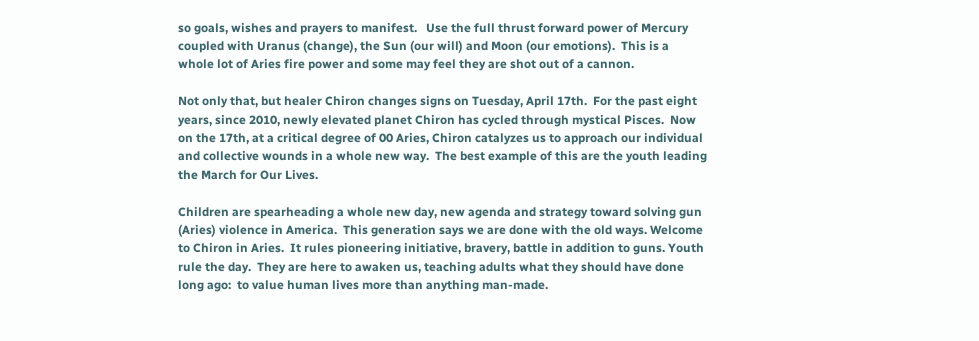so goals, wishes and prayers to manifest.   Use the full thrust forward power of Mercury coupled with Uranus (change), the Sun (our will) and Moon (our emotions).  This is a whole lot of Aries fire power and some may feel they are shot out of a cannon.

Not only that, but healer Chiron changes signs on Tuesday, April 17th.  For the past eight years, since 2010, newly elevated planet Chiron has cycled through mystical Pisces.  Now on the 17th, at a critical degree of 00 Aries, Chiron catalyzes us to approach our individual and collective wounds in a whole new way.  The best example of this are the youth leading the March for Our Lives.

Children are spearheading a whole new day, new agenda and strategy toward solving gun (Aries) violence in America.  This generation says we are done with the old ways. Welcome to Chiron in Aries.  It rules pioneering initiative, bravery, battle in addition to guns. Youth rule the day.  They are here to awaken us, teaching adults what they should have done long ago:  to value human lives more than anything man-made.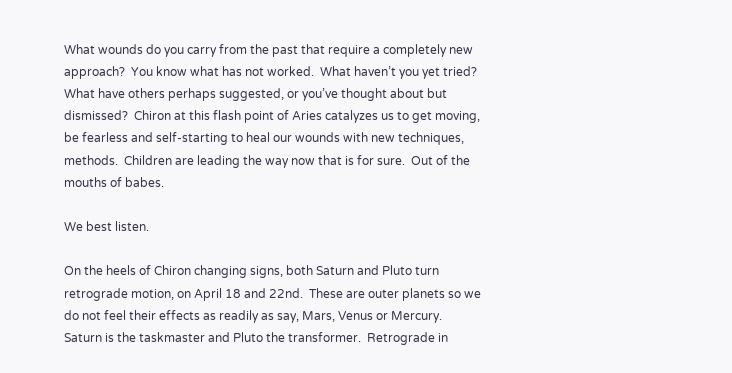What wounds do you carry from the past that require a completely new approach?  You know what has not worked.  What haven’t you yet tried?  What have others perhaps suggested, or you’ve thought about but dismissed?  Chiron at this flash point of Aries catalyzes us to get moving, be fearless and self-starting to heal our wounds with new techniques, methods.  Children are leading the way now that is for sure.  Out of the mouths of babes.

We best listen.

On the heels of Chiron changing signs, both Saturn and Pluto turn retrograde motion, on April 18 and 22nd.  These are outer planets so we do not feel their effects as readily as say, Mars, Venus or Mercury.  Saturn is the taskmaster and Pluto the transformer.  Retrograde in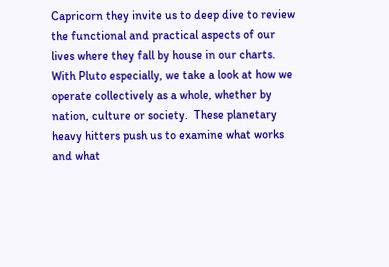Capricorn they invite us to deep dive to review the functional and practical aspects of our lives where they fall by house in our charts.  With Pluto especially, we take a look at how we operate collectively as a whole, whether by nation, culture or society.  These planetary heavy hitters push us to examine what works and what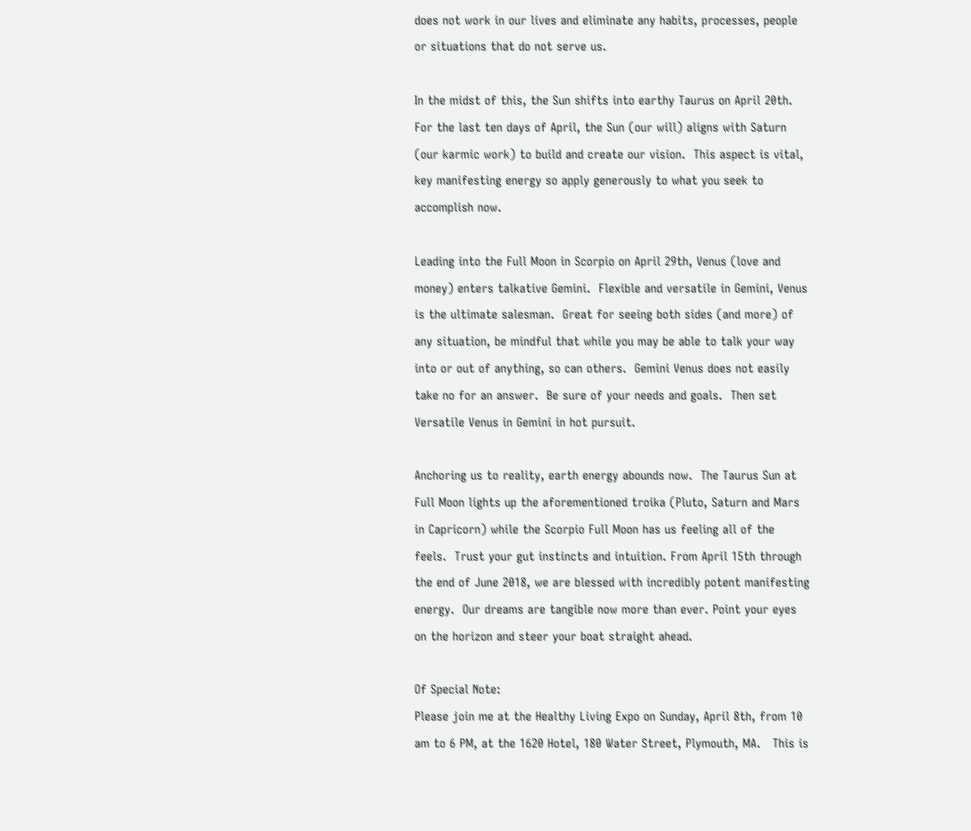does not work in our lives and eliminate any habits, processes, people or situations that do not serve us.

In the midst of this, the Sun shifts into earthy Taurus on April 20th.  For the last ten days of April, the Sun (our will) aligns with Saturn (our karmic work) to build and create our vision.  This aspect is vital, key manifesting energy so apply generously to what you seek to accomplish now.

Leading into the Full Moon in Scorpio on April 29th, Venus (love and money) enters talkative Gemini.  Flexible and versatile in Gemini, Venus is the ultimate salesman.  Great for seeing both sides (and more) of any situation, be mindful that while you may be able to talk your way into or out of anything, so can others.  Gemini Venus does not easily take no for an answer.  Be sure of your needs and goals.  Then set Versatile Venus in Gemini in hot pursuit.

Anchoring us to reality, earth energy abounds now.  The Taurus Sun at Full Moon lights up the aforementioned troika (Pluto, Saturn and Mars in Capricorn) while the Scorpio Full Moon has us feeling all of the feels.  Trust your gut instincts and intuition. From April 15th through the end of June 2018, we are blessed with incredibly potent manifesting energy.  Our dreams are tangible now more than ever. Point your eyes on the horizon and steer your boat straight ahead.

Of Special Note:
Please join me at the Healthy Living Expo on Sunday, April 8th, from 10 am to 6 PM, at the 1620 Hotel, 180 Water Street, Plymouth, MA.   This is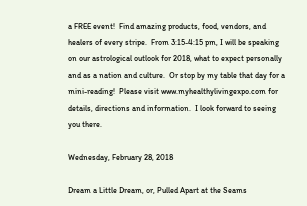a FREE event!  Find amazing products, food, vendors, and healers of every stripe.  From 3:15-4:15 pm, I will be speaking on our astrological outlook for 2018, what to expect personally and as a nation and culture.  Or stop by my table that day for a mini-reading!  Please visit www.myhealthylivingexpo.com for details, directions and information.  I look forward to seeing you there.

Wednesday, February 28, 2018

Dream a Little Dream, or, Pulled Apart at the Seams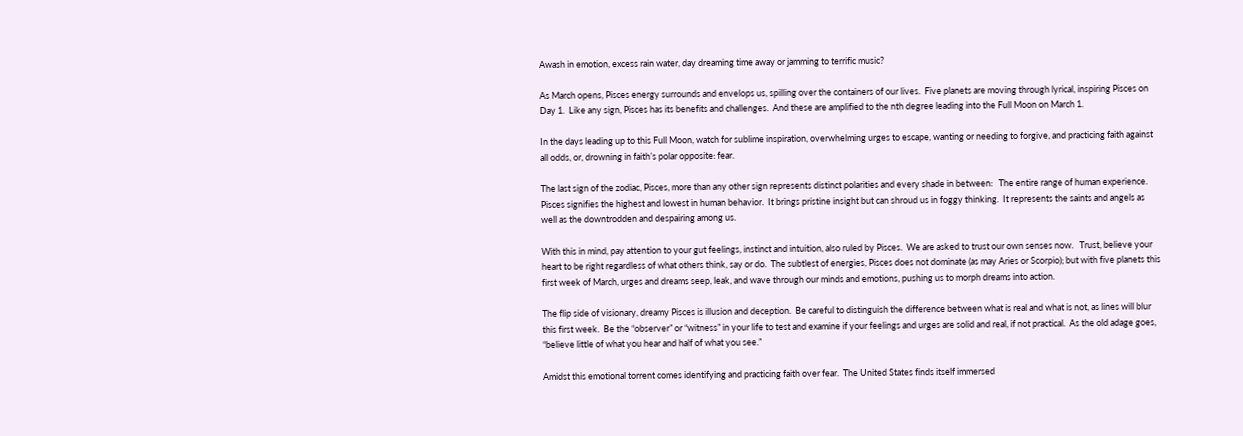Awash in emotion, excess rain water, day dreaming time away or jamming to terrific music?

As March opens, Pisces energy surrounds and envelops us, spilling over the containers of our lives.  Five planets are moving through lyrical, inspiring Pisces on Day 1.  Like any sign, Pisces has its benefits and challenges.  And these are amplified to the nth degree leading into the Full Moon on March 1.

In the days leading up to this Full Moon, watch for sublime inspiration, overwhelming urges to escape, wanting or needing to forgive, and practicing faith against all odds, or, drowning in faith’s polar opposite: fear.

The last sign of the zodiac, Pisces, more than any other sign represents distinct polarities and every shade in between:   The entire range of human experience.   Pisces signifies the highest and lowest in human behavior.  It brings pristine insight but can shroud us in foggy thinking.  It represents the saints and angels as well as the downtrodden and despairing among us.

With this in mind, pay attention to your gut feelings, instinct and intuition, also ruled by Pisces.  We are asked to trust our own senses now.   Trust, believe your heart to be right regardless of what others think, say or do.  The subtlest of energies, Pisces does not dominate (as may Aries or Scorpio); but with five planets this first week of March, urges and dreams seep, leak, and wave through our minds and emotions, pushing us to morph dreams into action.

The flip side of visionary, dreamy Pisces is illusion and deception.  Be careful to distinguish the difference between what is real and what is not, as lines will blur this first week.  Be the “observer” or “witness” in your life to test and examine if your feelings and urges are solid and real, if not practical.  As the old adage goes, “believe little of what you hear and half of what you see.”

Amidst this emotional torrent comes identifying and practicing faith over fear.  The United States finds itself immersed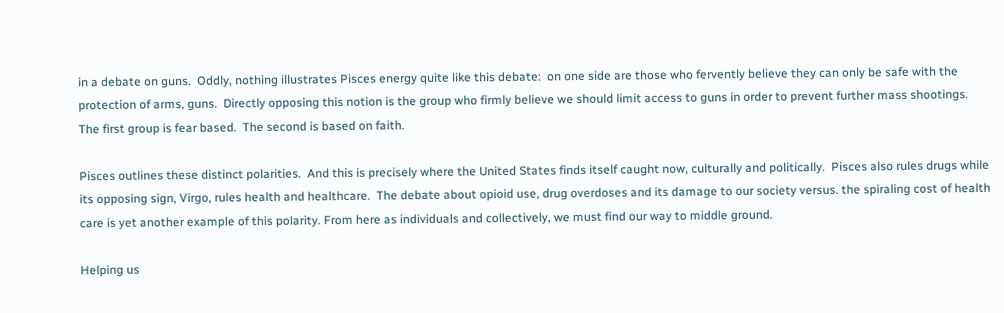in a debate on guns.  Oddly, nothing illustrates Pisces energy quite like this debate:  on one side are those who fervently believe they can only be safe with the protection of arms, guns.  Directly opposing this notion is the group who firmly believe we should limit access to guns in order to prevent further mass shootings. The first group is fear based.  The second is based on faith.

Pisces outlines these distinct polarities.  And this is precisely where the United States finds itself caught now, culturally and politically.  Pisces also rules drugs while its opposing sign, Virgo, rules health and healthcare.  The debate about opioid use, drug overdoses and its damage to our society versus. the spiraling cost of health care is yet another example of this polarity. From here as individuals and collectively, we must find our way to middle ground.

Helping us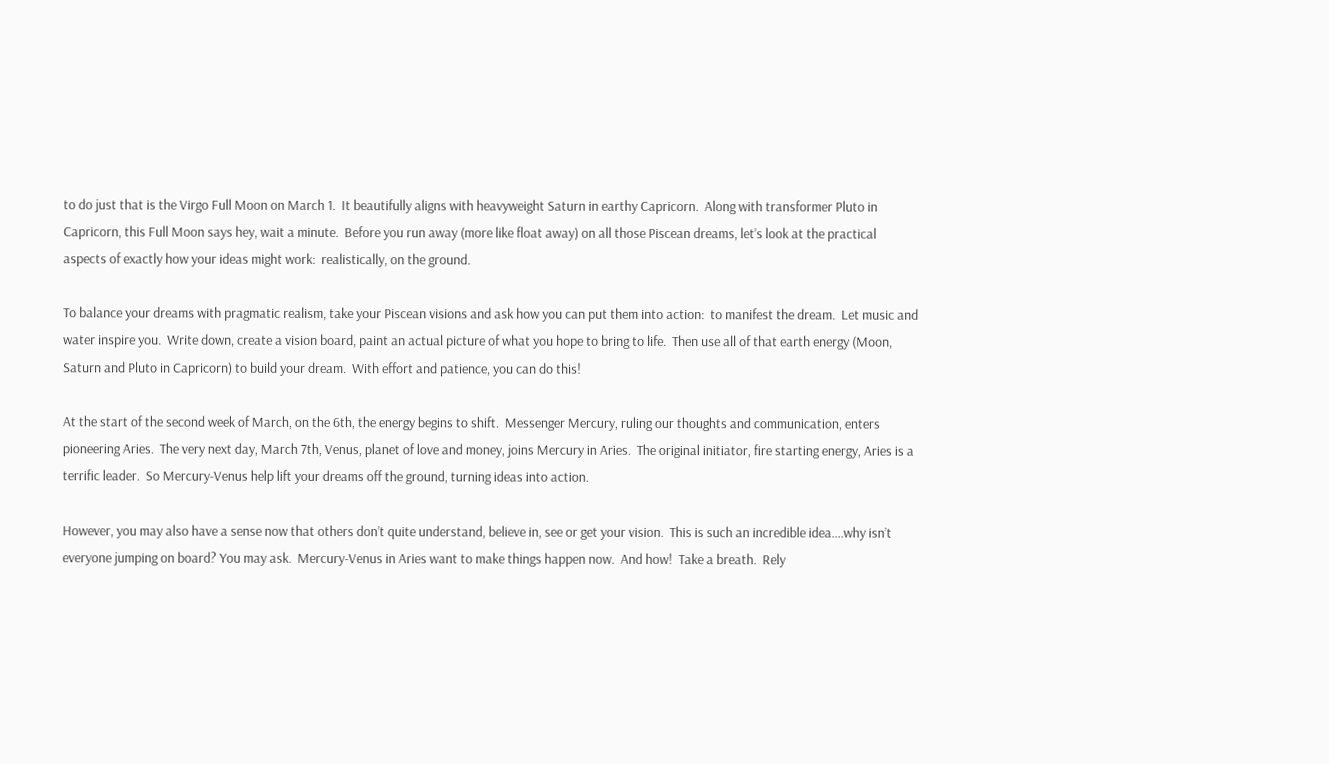to do just that is the Virgo Full Moon on March 1.  It beautifully aligns with heavyweight Saturn in earthy Capricorn.  Along with transformer Pluto in Capricorn, this Full Moon says hey, wait a minute.  Before you run away (more like float away) on all those Piscean dreams, let’s look at the practical aspects of exactly how your ideas might work:  realistically, on the ground.

To balance your dreams with pragmatic realism, take your Piscean visions and ask how you can put them into action:  to manifest the dream.  Let music and water inspire you.  Write down, create a vision board, paint an actual picture of what you hope to bring to life.  Then use all of that earth energy (Moon, Saturn and Pluto in Capricorn) to build your dream.  With effort and patience, you can do this!

At the start of the second week of March, on the 6th, the energy begins to shift.  Messenger Mercury, ruling our thoughts and communication, enters pioneering Aries.  The very next day, March 7th, Venus, planet of love and money, joins Mercury in Aries.  The original initiator, fire starting energy, Aries is a terrific leader.  So Mercury-Venus help lift your dreams off the ground, turning ideas into action.

However, you may also have a sense now that others don’t quite understand, believe in, see or get your vision.  This is such an incredible idea….why isn’t everyone jumping on board? You may ask.  Mercury-Venus in Aries want to make things happen now.  And how!  Take a breath.  Rely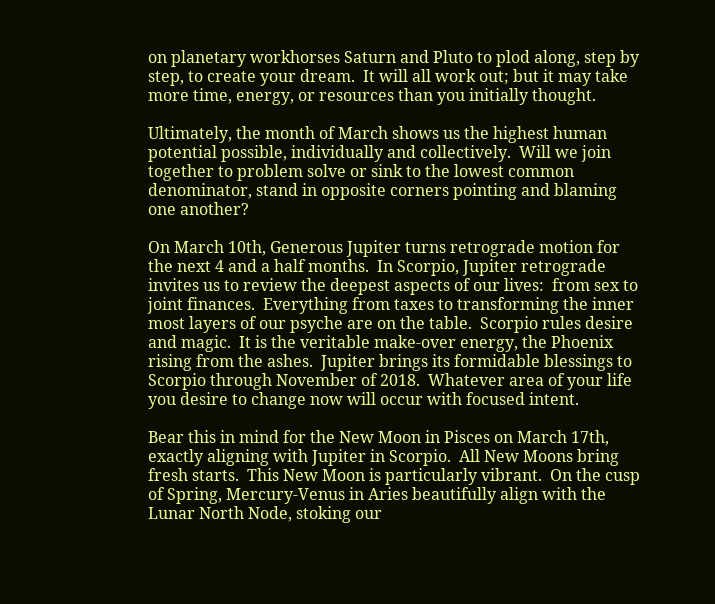on planetary workhorses Saturn and Pluto to plod along, step by step, to create your dream.  It will all work out; but it may take more time, energy, or resources than you initially thought.

Ultimately, the month of March shows us the highest human potential possible, individually and collectively.  Will we join together to problem solve or sink to the lowest common denominator, stand in opposite corners pointing and blaming one another?

On March 10th, Generous Jupiter turns retrograde motion for the next 4 and a half months.  In Scorpio, Jupiter retrograde invites us to review the deepest aspects of our lives:  from sex to joint finances.  Everything from taxes to transforming the inner most layers of our psyche are on the table.  Scorpio rules desire and magic.  It is the veritable make-over energy, the Phoenix rising from the ashes.  Jupiter brings its formidable blessings to Scorpio through November of 2018.  Whatever area of your life you desire to change now will occur with focused intent.

Bear this in mind for the New Moon in Pisces on March 17th, exactly aligning with Jupiter in Scorpio.  All New Moons bring fresh starts.  This New Moon is particularly vibrant.  On the cusp of Spring, Mercury-Venus in Aries beautifully align with the Lunar North Node, stoking our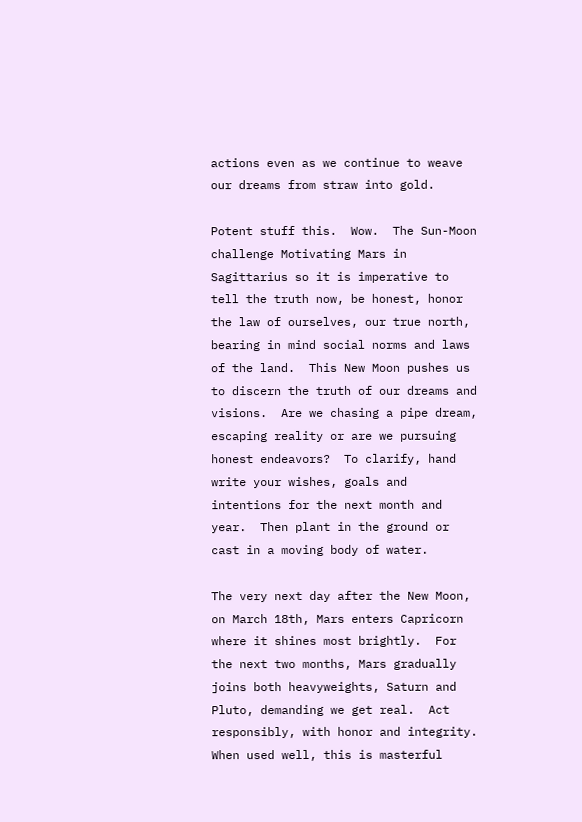actions even as we continue to weave our dreams from straw into gold.

Potent stuff this.  Wow.  The Sun-Moon challenge Motivating Mars in Sagittarius so it is imperative to tell the truth now, be honest, honor the law of ourselves, our true north, bearing in mind social norms and laws of the land.  This New Moon pushes us to discern the truth of our dreams and visions.  Are we chasing a pipe dream, escaping reality or are we pursuing honest endeavors?  To clarify, hand write your wishes, goals and intentions for the next month and year.  Then plant in the ground or cast in a moving body of water.

The very next day after the New Moon, on March 18th, Mars enters Capricorn where it shines most brightly.  For the next two months, Mars gradually joins both heavyweights, Saturn and Pluto, demanding we get real.  Act responsibly, with honor and integrity.  When used well, this is masterful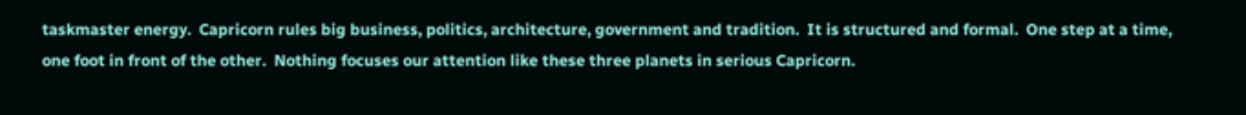taskmaster energy.  Capricorn rules big business, politics, architecture, government and tradition.  It is structured and formal.  One step at a time, one foot in front of the other.  Nothing focuses our attention like these three planets in serious Capricorn.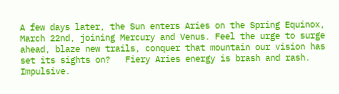A few days later, the Sun enters Aries on the Spring Equinox, March 22nd, joining Mercury and Venus. Feel the urge to surge ahead, blaze new trails, conquer that mountain our vision has set its sights on?   Fiery Aries energy is brash and rash.  Impulsive.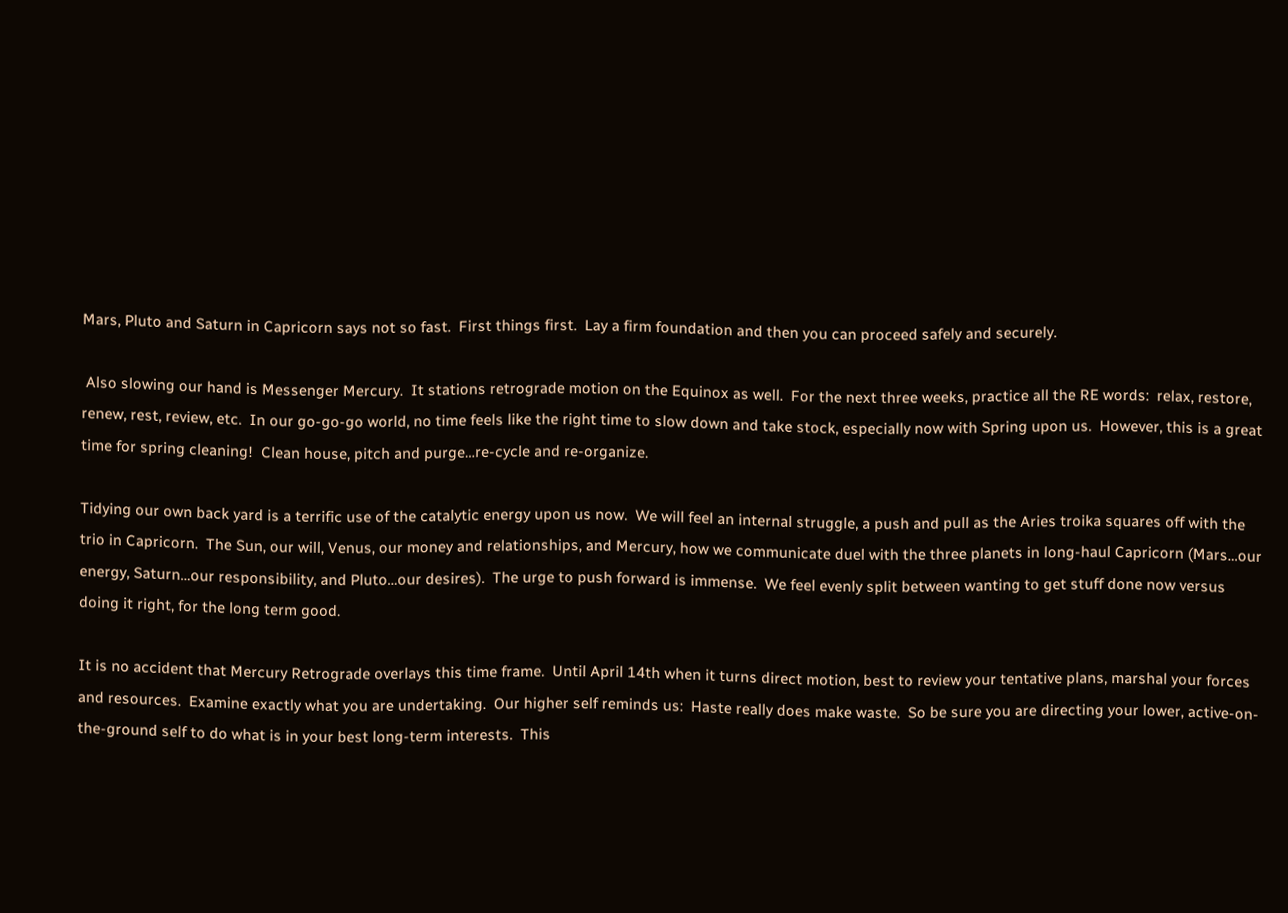Mars, Pluto and Saturn in Capricorn says not so fast.  First things first.  Lay a firm foundation and then you can proceed safely and securely.

 Also slowing our hand is Messenger Mercury.  It stations retrograde motion on the Equinox as well.  For the next three weeks, practice all the RE words:  relax, restore, renew, rest, review, etc.  In our go-go-go world, no time feels like the right time to slow down and take stock, especially now with Spring upon us.  However, this is a great time for spring cleaning!  Clean house, pitch and purge…re-cycle and re-organize.

Tidying our own back yard is a terrific use of the catalytic energy upon us now.  We will feel an internal struggle, a push and pull as the Aries troika squares off with the trio in Capricorn.  The Sun, our will, Venus, our money and relationships, and Mercury, how we communicate duel with the three planets in long-haul Capricorn (Mars…our energy, Saturn…our responsibility, and Pluto…our desires).  The urge to push forward is immense.  We feel evenly split between wanting to get stuff done now versus doing it right, for the long term good.

It is no accident that Mercury Retrograde overlays this time frame.  Until April 14th when it turns direct motion, best to review your tentative plans, marshal your forces and resources.  Examine exactly what you are undertaking.  Our higher self reminds us:  Haste really does make waste.  So be sure you are directing your lower, active-on-the-ground self to do what is in your best long-term interests.  This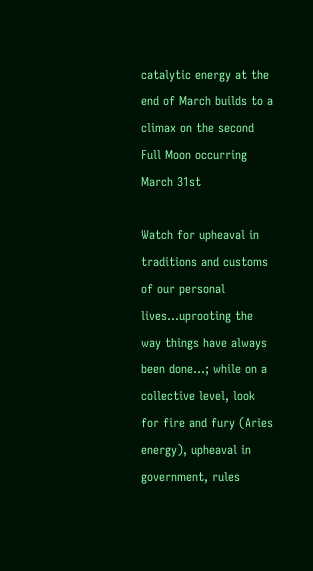catalytic energy at the end of March builds to a climax on the second Full Moon occurring March 31st

Watch for upheaval in traditions and customs of our personal lives…uprooting the way things have always been done…; while on a collective level, look for fire and fury (Aries energy), upheaval in government, rules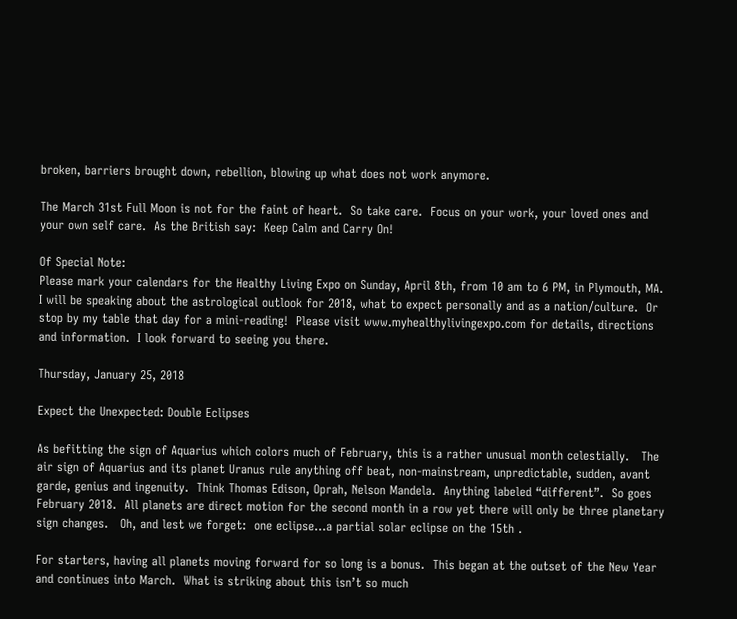broken, barriers brought down, rebellion, blowing up what does not work anymore.

The March 31st Full Moon is not for the faint of heart.  So take care.  Focus on your work, your loved ones and your own self care.  As the British say:  Keep Calm and Carry On!

Of Special Note:
Please mark your calendars for the Healthy Living Expo on Sunday, April 8th, from 10 am to 6 PM, in Plymouth, MA.  I will be speaking about the astrological outlook for 2018, what to expect personally and as a nation/culture.  Or stop by my table that day for a mini-reading!  Please visit www.myhealthylivingexpo.com for details, directions and information.  I look forward to seeing you there.

Thursday, January 25, 2018

Expect the Unexpected: Double Eclipses

As befitting the sign of Aquarius which colors much of February, this is a rather unusual month celestially.   The air sign of Aquarius and its planet Uranus rule anything off beat, non-mainstream, unpredictable, sudden, avant garde, genius and ingenuity.  Think Thomas Edison, Oprah, Nelson Mandela.  Anything labeled “different”.  So goes February 2018.  All planets are direct motion for the second month in a row yet there will only be three planetary sign changes.   Oh, and lest we forget:  one eclipse…a partial solar eclipse on the 15th .

For starters, having all planets moving forward for so long is a bonus.  This began at the outset of the New Year and continues into March.  What is striking about this isn’t so much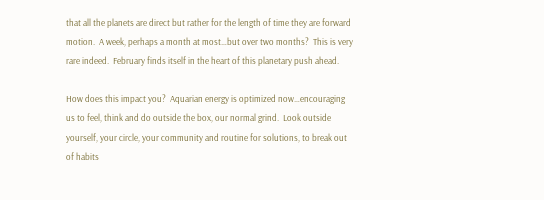that all the planets are direct but rather for the length of time they are forward motion.  A week, perhaps a month at most…but over two months?  This is very rare indeed.  February finds itself in the heart of this planetary push ahead.

How does this impact you?  Aquarian energy is optimized now…encouraging us to feel, think and do outside the box, our normal grind.  Look outside yourself, your circle, your community and routine for solutions, to break out of habits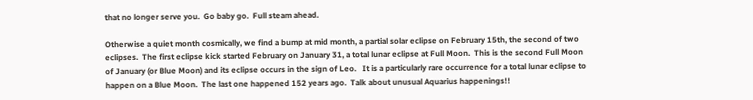that no longer serve you.  Go baby go.  Full steam ahead.

Otherwise a quiet month cosmically, we find a bump at mid month, a partial solar eclipse on February 15th, the second of two eclipses.  The first eclipse kick started February on January 31, a total lunar eclipse at Full Moon.  This is the second Full Moon of January (or Blue Moon) and its eclipse occurs in the sign of Leo.   It is a particularly rare occurrence for a total lunar eclipse to happen on a Blue Moon.  The last one happened 152 years ago.  Talk about unusual Aquarius happenings!!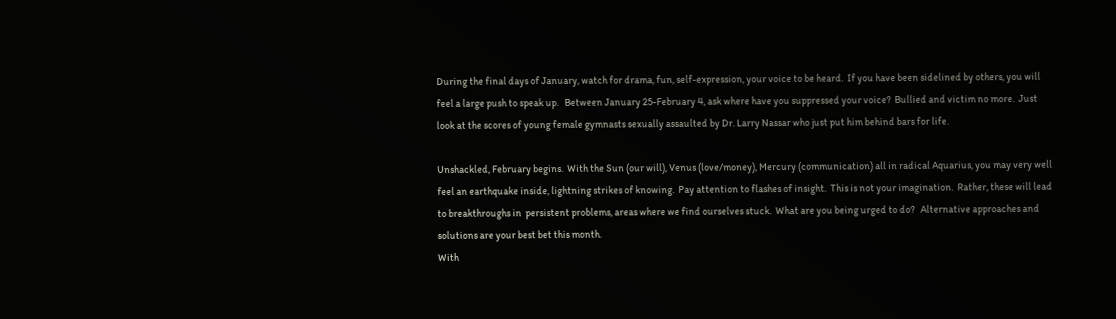During the final days of January, watch for drama, fun, self-expression, your voice to be heard.  If you have been sidelined by others, you will feel a large push to speak up.   Between January 25-February 4, ask where have you suppressed your voice?  Bullied and victim no more.  Just look at the scores of young female gymnasts sexually assaulted by Dr. Larry Nassar who just put him behind bars for life.

Unshackled, February begins.  With the Sun (our will), Venus (love/money), Mercury (communication) all in radical Aquarius, you may very well feel an earthquake inside, lightning strikes of knowing.  Pay attention to flashes of insight.  This is not your imagination.  Rather, these will lead to breakthroughs in  persistent problems, areas where we find ourselves stuck.  What are you being urged to do?   Alternative approaches and solutions are your best bet this month.
With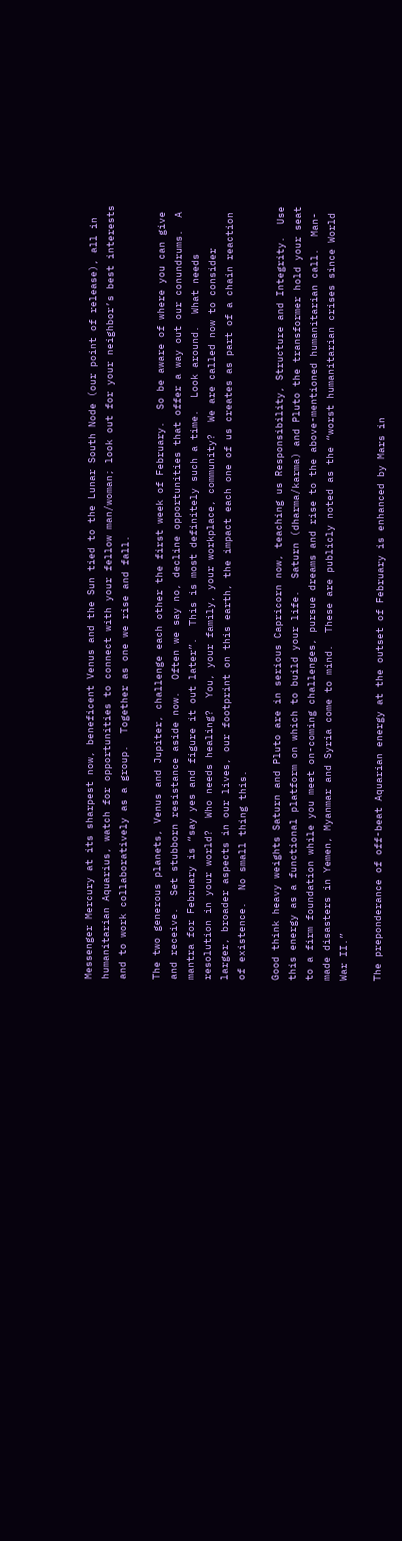Messenger Mercury at its sharpest now, beneficent Venus and the Sun tied to the Lunar South Node (our point of release), all in humanitarian Aquarius, watch for opportunities to connect with your fellow man/woman; look out for your neighbor’s best interests and to work collaboratively as a group.  Together as one we rise and fall.

The two generous planets, Venus and Jupiter, challenge each other the first week of February.  So be aware of where you can give and receive.  Set stubborn resistance aside now.  Often we say no, decline opportunities that offer a way out our conundrums.  A mantra for February is “say yes and figure it out later”.  This is most definitely such a time.  Look around.  What needs resolution in your world?  Who needs healing?  You, your family, your workplace, community?  We are called now to consider larger, broader aspects in our lives, our footprint on this earth, the impact each one of us creates as part of a chain reaction of existence.  No small thing this.

Good think heavy weights Saturn and Pluto are in serious Capricorn now, teaching us Responsibility, Structure and Integrity.  Use this energy as a functional platform on which to build your life.  Saturn (dharma/karma) and Pluto the transformer hold your seat to a firm foundation while you meet on-coming challenges, pursue dreams and rise to the above-mentioned humanitarian call.  Man-made disasters in Yemen, Myanmar and Syria come to mind.  These are publicly noted as the “worst humanitarian crises since World War II.”

The preponderance of off-beat Aquarian energy at the outset of February is enhanced by Mars in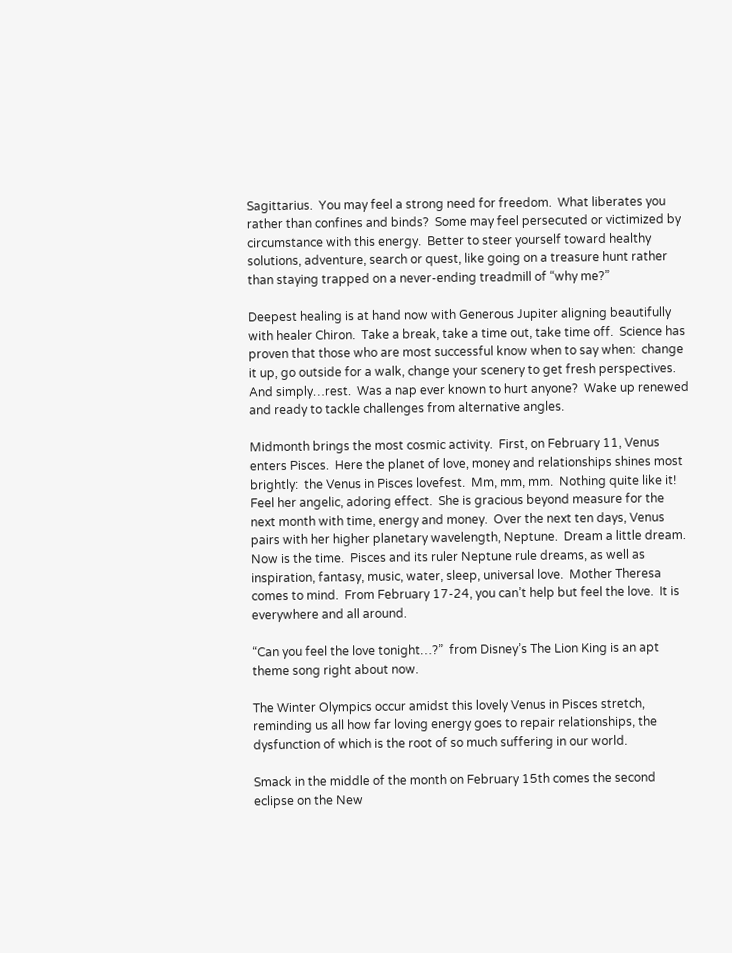Sagittarius.  You may feel a strong need for freedom.  What liberates you rather than confines and binds?  Some may feel persecuted or victimized by circumstance with this energy.  Better to steer yourself toward healthy solutions, adventure, search or quest, like going on a treasure hunt rather than staying trapped on a never-ending treadmill of “why me?”

Deepest healing is at hand now with Generous Jupiter aligning beautifully with healer Chiron.  Take a break, take a time out, take time off.  Science has proven that those who are most successful know when to say when:  change it up, go outside for a walk, change your scenery to get fresh perspectives.  And simply…rest.  Was a nap ever known to hurt anyone?  Wake up renewed and ready to tackle challenges from alternative angles.

Midmonth brings the most cosmic activity.  First, on February 11, Venus enters Pisces.  Here the planet of love, money and relationships shines most brightly:  the Venus in Pisces lovefest.  Mm, mm, mm.  Nothing quite like it!  Feel her angelic, adoring effect.  She is gracious beyond measure for the next month with time, energy and money.  Over the next ten days, Venus pairs with her higher planetary wavelength, Neptune.  Dream a little dream.  Now is the time.  Pisces and its ruler Neptune rule dreams, as well as inspiration, fantasy, music, water, sleep, universal love.  Mother Theresa comes to mind.  From February 17-24, you can’t help but feel the love.  It is everywhere and all around.

“Can you feel the love tonight…?”  from Disney’s The Lion King is an apt theme song right about now.

The Winter Olympics occur amidst this lovely Venus in Pisces stretch, reminding us all how far loving energy goes to repair relationships, the dysfunction of which is the root of so much suffering in our world.

Smack in the middle of the month on February 15th comes the second eclipse on the New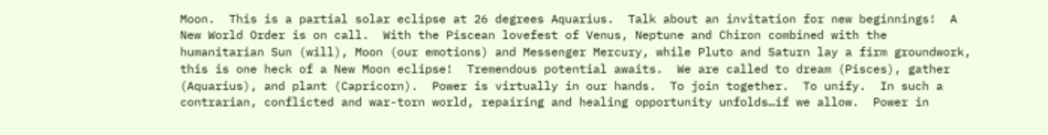Moon.  This is a partial solar eclipse at 26 degrees Aquarius.  Talk about an invitation for new beginnings!  A New World Order is on call.  With the Piscean lovefest of Venus, Neptune and Chiron combined with the humanitarian Sun (will), Moon (our emotions) and Messenger Mercury, while Pluto and Saturn lay a firm groundwork, this is one heck of a New Moon eclipse!  Tremendous potential awaits.  We are called to dream (Pisces), gather (Aquarius), and plant (Capricorn).  Power is virtually in our hands.  To join together.  To unify.  In such a contrarian, conflicted and war-torn world, repairing and healing opportunity unfolds…if we allow.  Power in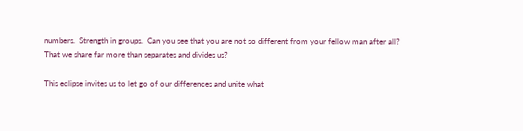numbers.  Strength in groups.  Can you see that you are not so different from your fellow man after all?  That we share far more than separates and divides us?

This eclipse invites us to let go of our differences and unite what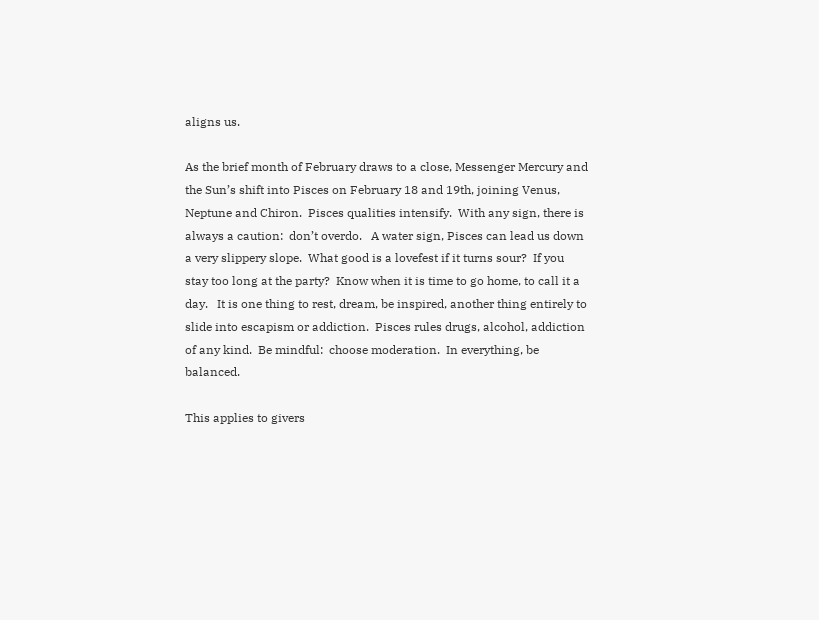aligns us.

As the brief month of February draws to a close, Messenger Mercury and the Sun’s shift into Pisces on February 18 and 19th, joining Venus, Neptune and Chiron.  Pisces qualities intensify.  With any sign, there is always a caution:  don’t overdo.   A water sign, Pisces can lead us down a very slippery slope.  What good is a lovefest if it turns sour?  If you stay too long at the party?  Know when it is time to go home, to call it a day.   It is one thing to rest, dream, be inspired, another thing entirely to slide into escapism or addiction.  Pisces rules drugs, alcohol, addiction of any kind.  Be mindful:  choose moderation.  In everything, be balanced.

This applies to givers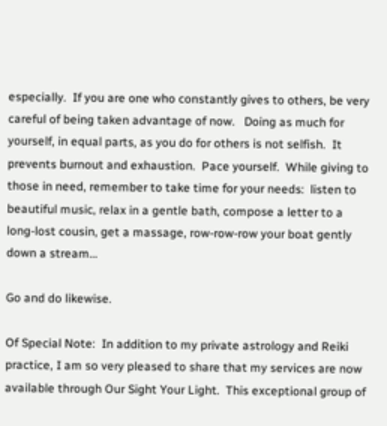especially.  If you are one who constantly gives to others, be very careful of being taken advantage of now.   Doing as much for yourself, in equal parts, as you do for others is not selfish.  It prevents burnout and exhaustion.  Pace yourself.  While giving to those in need, remember to take time for your needs:  listen to beautiful music, relax in a gentle bath, compose a letter to a long-lost cousin, get a massage, row-row-row your boat gently down a stream…

Go and do likewise.

Of Special Note:  In addition to my private astrology and Reiki practice, I am so very pleased to share that my services are now available through Our Sight Your Light.  This exceptional group of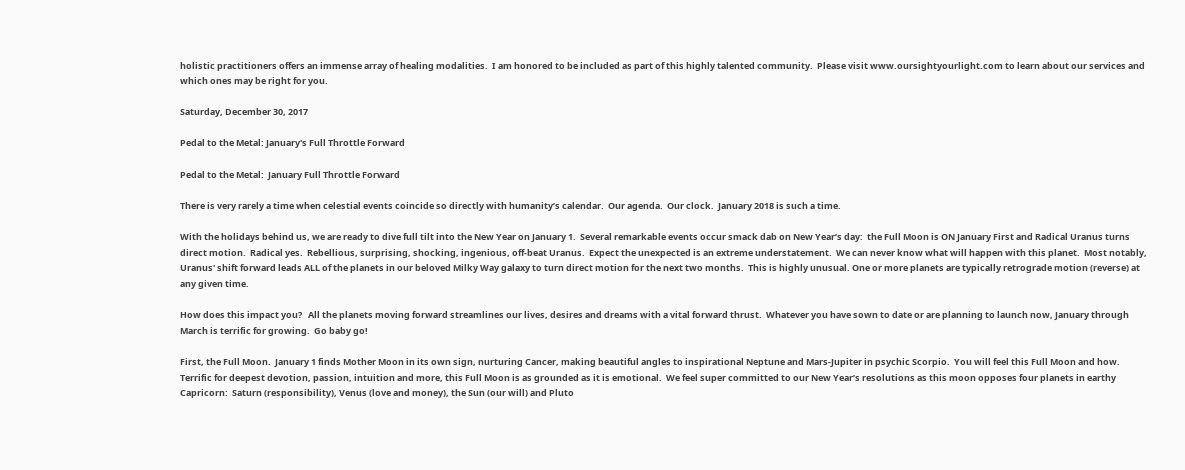holistic practitioners offers an immense array of healing modalities.  I am honored to be included as part of this highly talented community.  Please visit www.oursightyourlight.com to learn about our services and which ones may be right for you.

Saturday, December 30, 2017

Pedal to the Metal: January's Full Throttle Forward

Pedal to the Metal:  January Full Throttle Forward

There is very rarely a time when celestial events coincide so directly with humanity’s calendar.  Our agenda.  Our clock.  January 2018 is such a time.

With the holidays behind us, we are ready to dive full tilt into the New Year on January 1.  Several remarkable events occur smack dab on New Year’s day:  the Full Moon is ON January First and Radical Uranus turns direct motion.  Radical yes.  Rebellious, surprising, shocking, ingenious, off-beat Uranus.  Expect the unexpected is an extreme understatement.  We can never know what will happen with this planet.  Most notably, Uranus' shift forward leads ALL of the planets in our beloved Milky Way galaxy to turn direct motion for the next two months.  This is highly unusual. One or more planets are typically retrograde motion (reverse) at any given time.

How does this impact you?   All the planets moving forward streamlines our lives, desires and dreams with a vital forward thrust.  Whatever you have sown to date or are planning to launch now, January through March is terrific for growing.  Go baby go!

First, the Full Moon.  January 1 finds Mother Moon in its own sign, nurturing Cancer, making beautiful angles to inspirational Neptune and Mars-Jupiter in psychic Scorpio.  You will feel this Full Moon and how.  Terrific for deepest devotion, passion, intuition and more, this Full Moon is as grounded as it is emotional.  We feel super committed to our New Year’s resolutions as this moon opposes four planets in earthy Capricorn:  Saturn (responsibility), Venus (love and money), the Sun (our will) and Pluto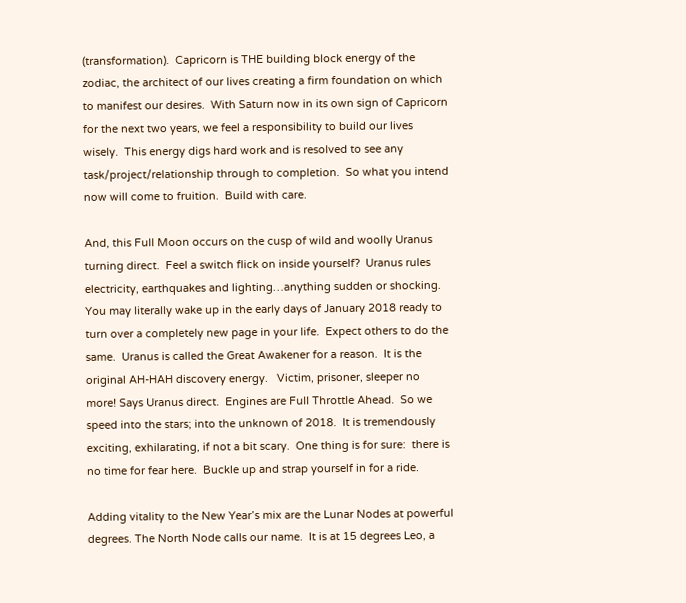(transformation).  Capricorn is THE building block energy of the zodiac, the architect of our lives creating a firm foundation on which to manifest our desires.  With Saturn now in its own sign of Capricorn for the next two years, we feel a responsibility to build our lives wisely.  This energy digs hard work and is resolved to see any task/project/relationship through to completion.  So what you intend now will come to fruition.  Build with care.

And, this Full Moon occurs on the cusp of wild and woolly Uranus turning direct.  Feel a switch flick on inside yourself?  Uranus rules electricity, earthquakes and lighting…anything sudden or shocking.  You may literally wake up in the early days of January 2018 ready to turn over a completely new page in your life.  Expect others to do the same.  Uranus is called the Great Awakener for a reason.  It is the original AH-HAH discovery energy.   Victim, prisoner, sleeper no more! Says Uranus direct.  Engines are Full Throttle Ahead.  So we speed into the stars; into the unknown of 2018.  It is tremendously exciting, exhilarating, if not a bit scary.  One thing is for sure:  there is no time for fear here.  Buckle up and strap yourself in for a ride.

Adding vitality to the New Year’s mix are the Lunar Nodes at powerful degrees. The North Node calls our name.  It is at 15 degrees Leo, a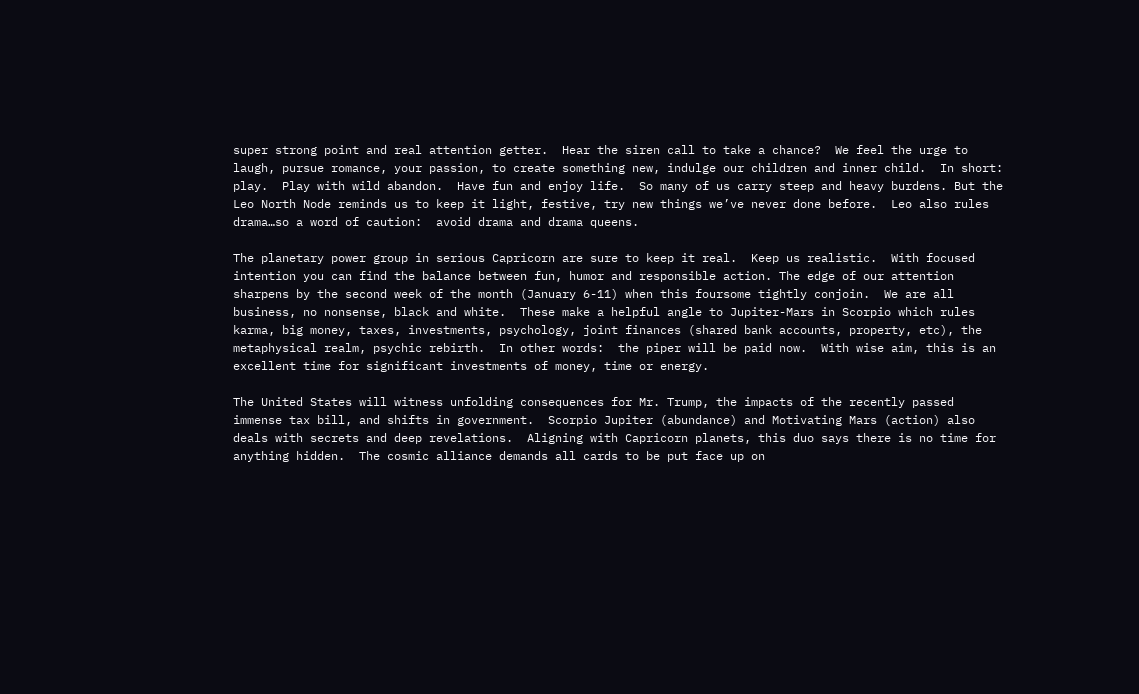super strong point and real attention getter.  Hear the siren call to take a chance?  We feel the urge to laugh, pursue romance, your passion, to create something new, indulge our children and inner child.  In short: play.  Play with wild abandon.  Have fun and enjoy life.  So many of us carry steep and heavy burdens. But the Leo North Node reminds us to keep it light, festive, try new things we’ve never done before.  Leo also rules drama…so a word of caution:  avoid drama and drama queens.

The planetary power group in serious Capricorn are sure to keep it real.  Keep us realistic.  With focused intention you can find the balance between fun, humor and responsible action. The edge of our attention sharpens by the second week of the month (January 6-11) when this foursome tightly conjoin.  We are all business, no nonsense, black and white.  These make a helpful angle to Jupiter-Mars in Scorpio which rules karma, big money, taxes, investments, psychology, joint finances (shared bank accounts, property, etc), the metaphysical realm, psychic rebirth.  In other words:  the piper will be paid now.  With wise aim, this is an excellent time for significant investments of money, time or energy.

The United States will witness unfolding consequences for Mr. Trump, the impacts of the recently passed immense tax bill, and shifts in government.  Scorpio Jupiter (abundance) and Motivating Mars (action) also deals with secrets and deep revelations.  Aligning with Capricorn planets, this duo says there is no time for anything hidden.  The cosmic alliance demands all cards to be put face up on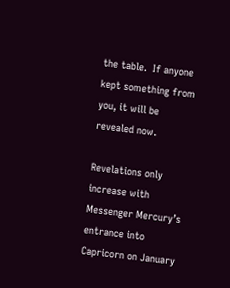the table.  If anyone kept something from you, it will be revealed now.

Revelations only increase with Messenger Mercury’s entrance into Capricorn on January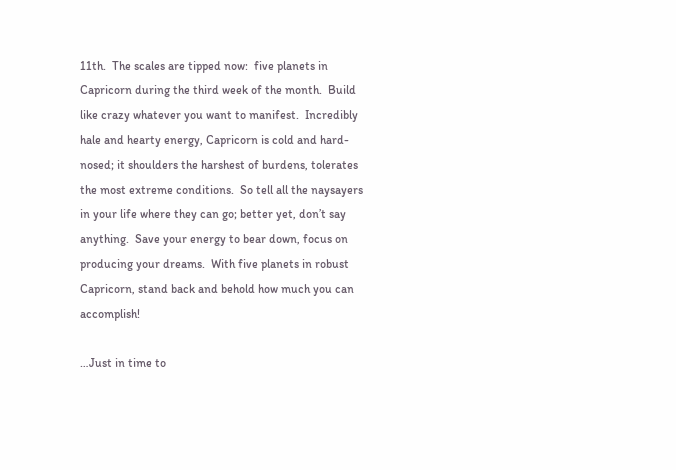11th.  The scales are tipped now:  five planets in Capricorn during the third week of the month.  Build like crazy whatever you want to manifest.  Incredibly hale and hearty energy, Capricorn is cold and hard-nosed; it shoulders the harshest of burdens, tolerates the most extreme conditions.  So tell all the naysayers in your life where they can go; better yet, don’t say anything.  Save your energy to bear down, focus on producing your dreams.  With five planets in robust Capricorn, stand back and behold how much you can accomplish!

…Just in time to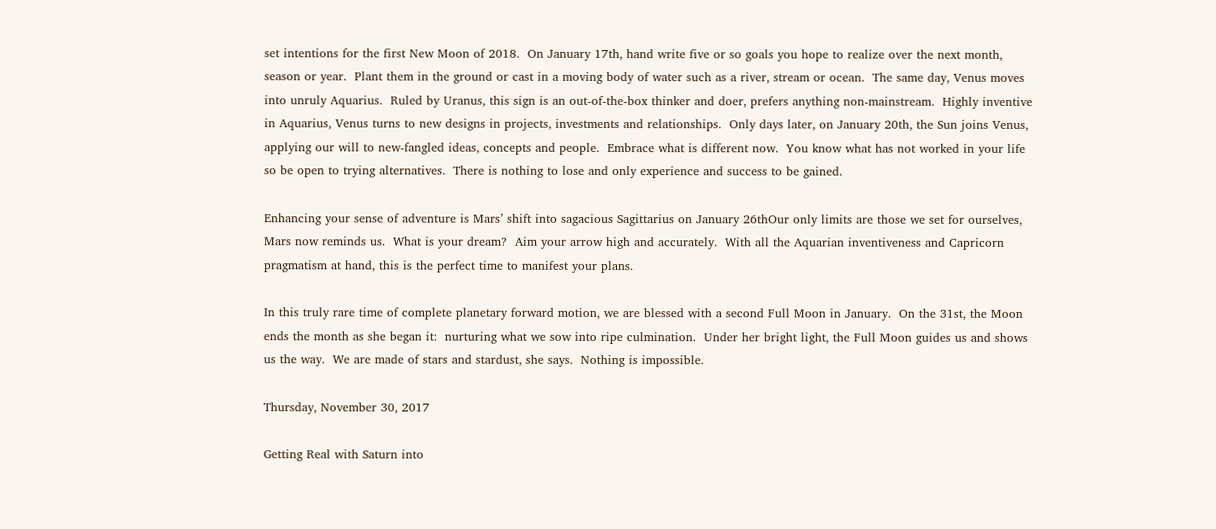set intentions for the first New Moon of 2018.  On January 17th, hand write five or so goals you hope to realize over the next month, season or year.  Plant them in the ground or cast in a moving body of water such as a river, stream or ocean.  The same day, Venus moves into unruly Aquarius.  Ruled by Uranus, this sign is an out-of-the-box thinker and doer, prefers anything non-mainstream.  Highly inventive in Aquarius, Venus turns to new designs in projects, investments and relationships.  Only days later, on January 20th, the Sun joins Venus, applying our will to new-fangled ideas, concepts and people.  Embrace what is different now.  You know what has not worked in your life so be open to trying alternatives.  There is nothing to lose and only experience and success to be gained.

Enhancing your sense of adventure is Mars’ shift into sagacious Sagittarius on January 26thOur only limits are those we set for ourselves, Mars now reminds us.  What is your dream?  Aim your arrow high and accurately.  With all the Aquarian inventiveness and Capricorn pragmatism at hand, this is the perfect time to manifest your plans.

In this truly rare time of complete planetary forward motion, we are blessed with a second Full Moon in January.  On the 31st, the Moon ends the month as she began it:  nurturing what we sow into ripe culmination.  Under her bright light, the Full Moon guides us and shows us the way.  We are made of stars and stardust, she says.  Nothing is impossible.

Thursday, November 30, 2017

Getting Real with Saturn into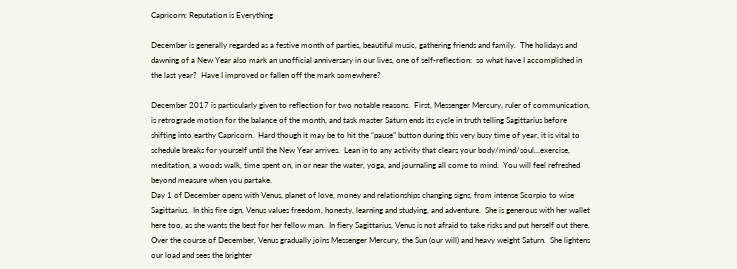Capricorn: Reputation is Everything

December is generally regarded as a festive month of parties, beautiful music, gathering friends and family.  The holidays and dawning of a New Year also mark an unofficial anniversary in our lives, one of self-reflection:  so what have I accomplished in the last year?  Have I improved or fallen off the mark somewhere?

December 2017 is particularly given to reflection for two notable reasons.  First, Messenger Mercury, ruler of communication, is retrograde motion for the balance of the month, and task master Saturn ends its cycle in truth telling Sagittarius before shifting into earthy Capricorn.  Hard though it may be to hit the “pause” button during this very busy time of year, it is vital to schedule breaks for yourself until the New Year arrives.  Lean in to any activity that clears your body/mind/soul…exercise, meditation, a woods walk, time spent on, in or near the water, yoga, and journaling all come to mind.  You will feel refreshed beyond measure when you partake.
Day 1 of December opens with Venus, planet of love, money and relationships changing signs, from intense Scorpio to wise Sagittarius.  In this fire sign, Venus values freedom, honesty, learning and studying, and adventure.  She is generous with her wallet here too, as she wants the best for her fellow man.  In fiery Sagittarius, Venus is not afraid to take risks and put herself out there.  Over the course of December, Venus gradually joins Messenger Mercury, the Sun (our will) and heavy weight Saturn.  She lightens our load and sees the brighter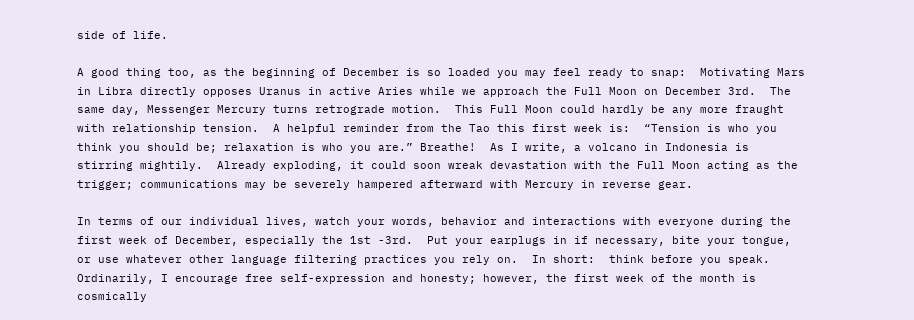side of life.

A good thing too, as the beginning of December is so loaded you may feel ready to snap:  Motivating Mars in Libra directly opposes Uranus in active Aries while we approach the Full Moon on December 3rd.  The same day, Messenger Mercury turns retrograde motion.  This Full Moon could hardly be any more fraught with relationship tension.  A helpful reminder from the Tao this first week is:  “Tension is who you think you should be; relaxation is who you are.” Breathe!  As I write, a volcano in Indonesia is stirring mightily.  Already exploding, it could soon wreak devastation with the Full Moon acting as the trigger; communications may be severely hampered afterward with Mercury in reverse gear.

In terms of our individual lives, watch your words, behavior and interactions with everyone during the first week of December, especially the 1st -3rd.  Put your earplugs in if necessary, bite your tongue, or use whatever other language filtering practices you rely on.  In short:  think before you speak.  Ordinarily, I encourage free self-expression and honesty; however, the first week of the month is cosmically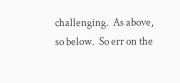challenging.  As above, so below.  So err on the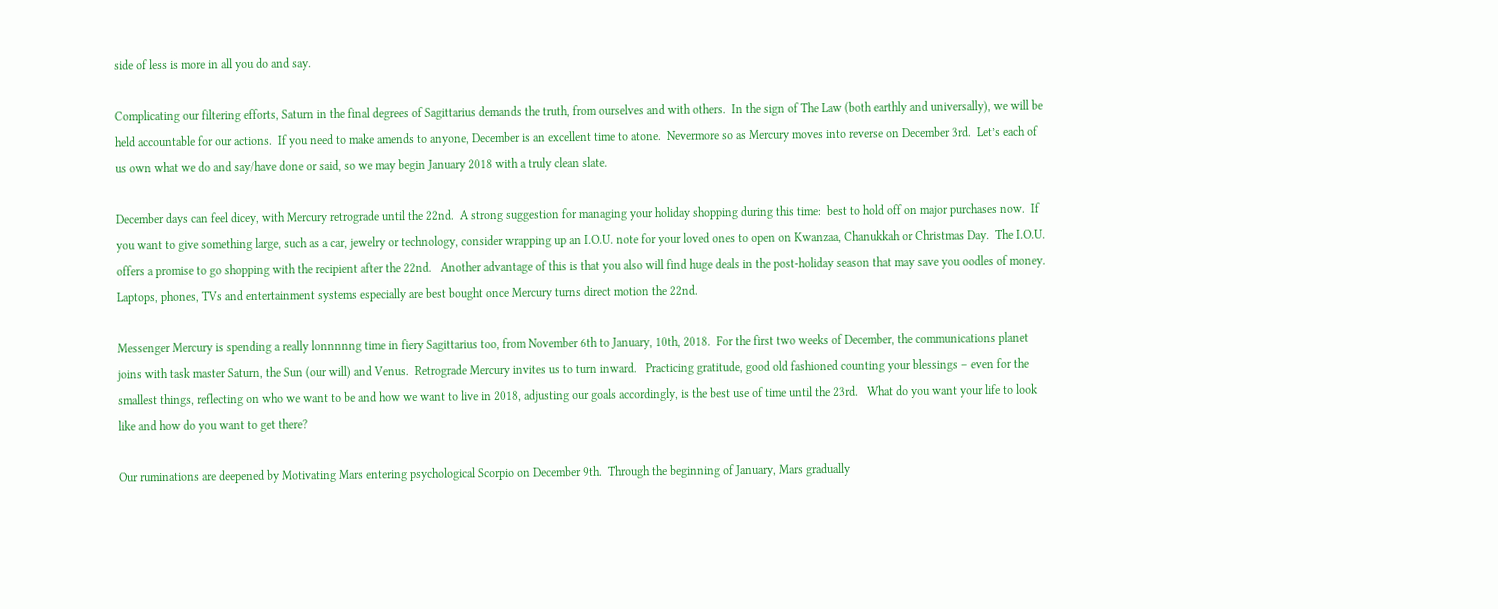side of less is more in all you do and say.

Complicating our filtering efforts, Saturn in the final degrees of Sagittarius demands the truth, from ourselves and with others.  In the sign of The Law (both earthly and universally), we will be held accountable for our actions.  If you need to make amends to anyone, December is an excellent time to atone.  Nevermore so as Mercury moves into reverse on December 3rd.  Let’s each of us own what we do and say/have done or said, so we may begin January 2018 with a truly clean slate.

December days can feel dicey, with Mercury retrograde until the 22nd.  A strong suggestion for managing your holiday shopping during this time:  best to hold off on major purchases now.  If you want to give something large, such as a car, jewelry or technology, consider wrapping up an I.O.U. note for your loved ones to open on Kwanzaa, Chanukkah or Christmas Day.  The I.O.U. offers a promise to go shopping with the recipient after the 22nd.   Another advantage of this is that you also will find huge deals in the post-holiday season that may save you oodles of money.  Laptops, phones, TVs and entertainment systems especially are best bought once Mercury turns direct motion the 22nd.

Messenger Mercury is spending a really lonnnnng time in fiery Sagittarius too, from November 6th to January, 10th, 2018.  For the first two weeks of December, the communications planet joins with task master Saturn, the Sun (our will) and Venus.  Retrograde Mercury invites us to turn inward.   Practicing gratitude, good old fashioned counting your blessings – even for the smallest things, reflecting on who we want to be and how we want to live in 2018, adjusting our goals accordingly, is the best use of time until the 23rd.   What do you want your life to look like and how do you want to get there?

Our ruminations are deepened by Motivating Mars entering psychological Scorpio on December 9th.  Through the beginning of January, Mars gradually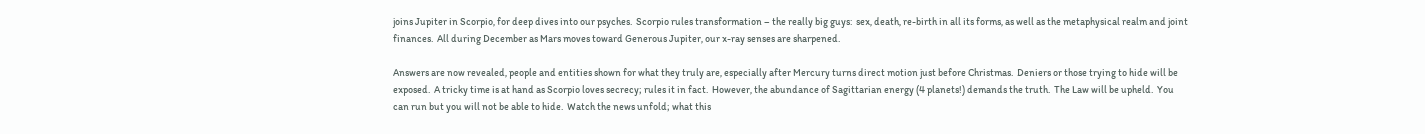joins Jupiter in Scorpio, for deep dives into our psyches.  Scorpio rules transformation – the really big guys:  sex, death, re-birth in all its forms, as well as the metaphysical realm and joint finances.  All during December as Mars moves toward Generous Jupiter, our x-ray senses are sharpened.

Answers are now revealed, people and entities shown for what they truly are, especially after Mercury turns direct motion just before Christmas.  Deniers or those trying to hide will be exposed.  A tricky time is at hand as Scorpio loves secrecy; rules it in fact.  However, the abundance of Sagittarian energy (4 planets!) demands the truth.  The Law will be upheld.  You can run but you will not be able to hide.  Watch the news unfold; what this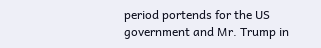period portends for the US government and Mr. Trump in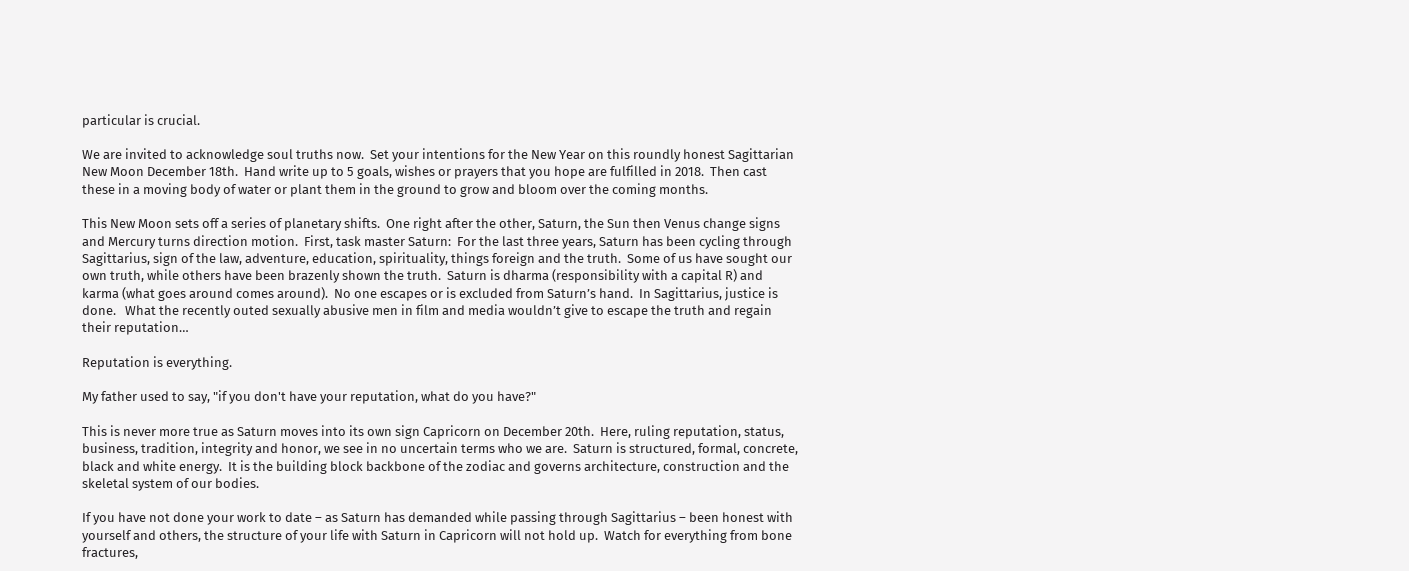particular is crucial.

We are invited to acknowledge soul truths now.  Set your intentions for the New Year on this roundly honest Sagittarian New Moon December 18th.  Hand write up to 5 goals, wishes or prayers that you hope are fulfilled in 2018.  Then cast these in a moving body of water or plant them in the ground to grow and bloom over the coming months.

This New Moon sets off a series of planetary shifts.  One right after the other, Saturn, the Sun then Venus change signs and Mercury turns direction motion.  First, task master Saturn:  For the last three years, Saturn has been cycling through Sagittarius, sign of the law, adventure, education, spirituality, things foreign and the truth.  Some of us have sought our own truth, while others have been brazenly shown the truth.  Saturn is dharma (responsibility with a capital R) and karma (what goes around comes around).  No one escapes or is excluded from Saturn’s hand.  In Sagittarius, justice is done.   What the recently outed sexually abusive men in film and media wouldn’t give to escape the truth and regain their reputation…

Reputation is everything.

My father used to say, "if you don't have your reputation, what do you have?"

This is never more true as Saturn moves into its own sign Capricorn on December 20th.  Here, ruling reputation, status, business, tradition, integrity and honor, we see in no uncertain terms who we are.  Saturn is structured, formal, concrete, black and white energy.  It is the building block backbone of the zodiac and governs architecture, construction and the skeletal system of our bodies.

If you have not done your work to date – as Saturn has demanded while passing through Sagittarius – been honest with yourself and others, the structure of your life with Saturn in Capricorn will not hold up.  Watch for everything from bone fractures,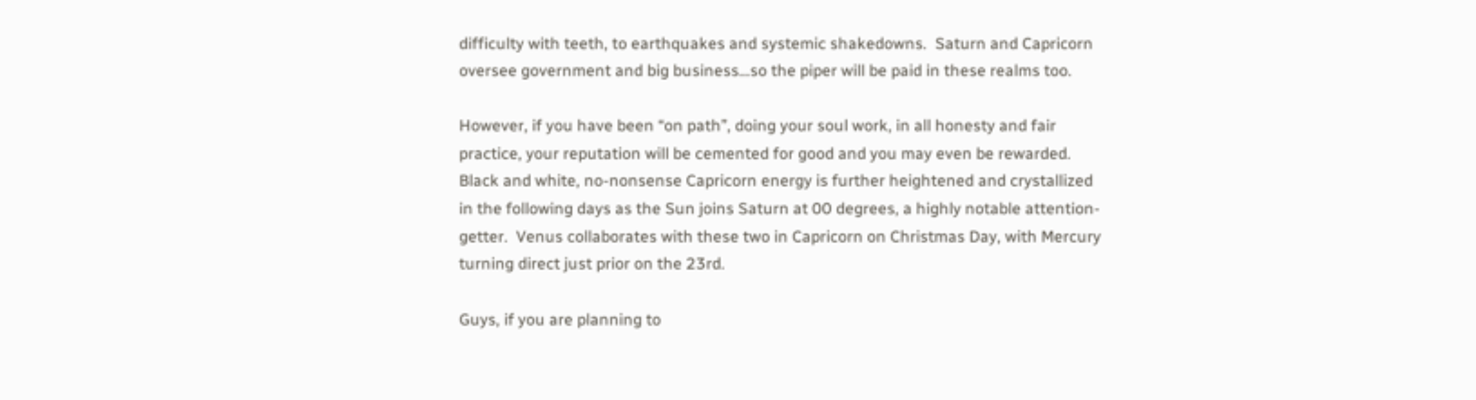difficulty with teeth, to earthquakes and systemic shakedowns.  Saturn and Capricorn oversee government and big business…so the piper will be paid in these realms too.

However, if you have been “on path”, doing your soul work, in all honesty and fair practice, your reputation will be cemented for good and you may even be rewarded.  Black and white, no-nonsense Capricorn energy is further heightened and crystallized in the following days as the Sun joins Saturn at 00 degrees, a highly notable attention-getter.  Venus collaborates with these two in Capricorn on Christmas Day, with Mercury turning direct just prior on the 23rd.

Guys, if you are planning to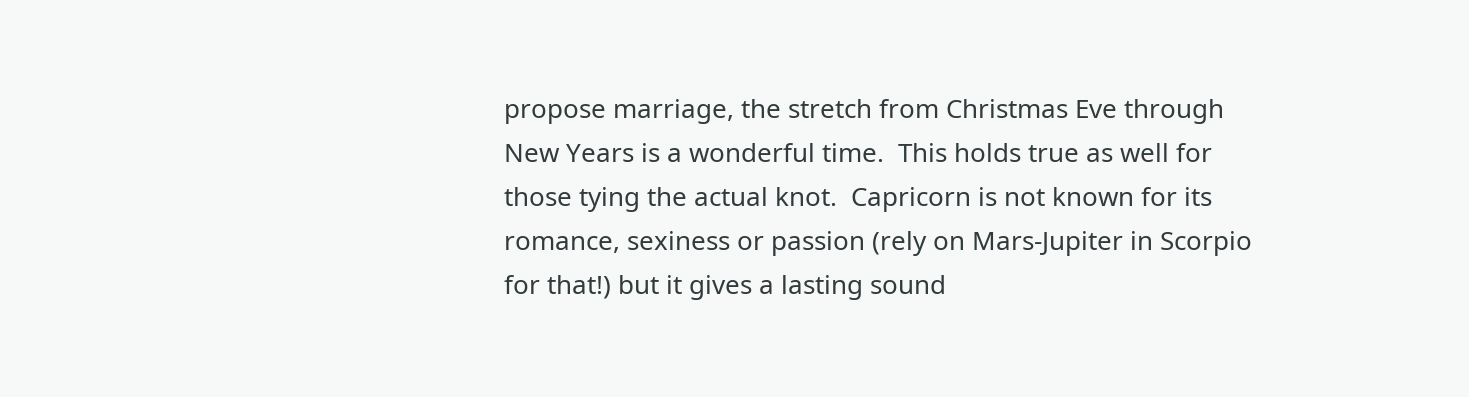propose marriage, the stretch from Christmas Eve through New Years is a wonderful time.  This holds true as well for those tying the actual knot.  Capricorn is not known for its romance, sexiness or passion (rely on Mars-Jupiter in Scorpio for that!) but it gives a lasting sound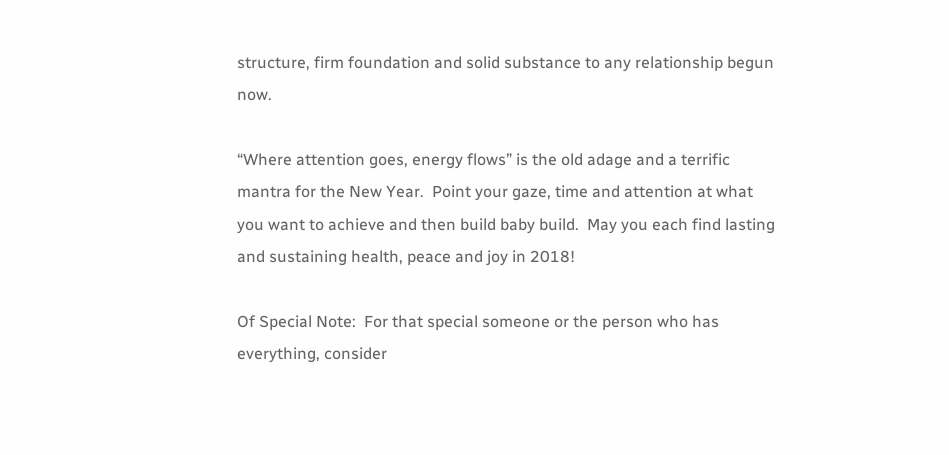structure, firm foundation and solid substance to any relationship begun now.

“Where attention goes, energy flows” is the old adage and a terrific mantra for the New Year.  Point your gaze, time and attention at what you want to achieve and then build baby build.  May you each find lasting and sustaining health, peace and joy in 2018!

Of Special Note:  For that special someone or the person who has everything, consider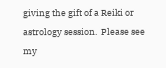giving the gift of a Reiki or astrology session.  Please see my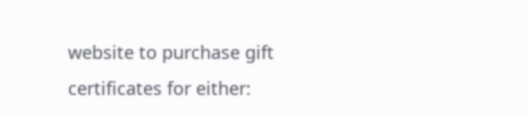website to purchase gift certificates for either: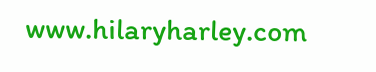www.hilaryharley.com